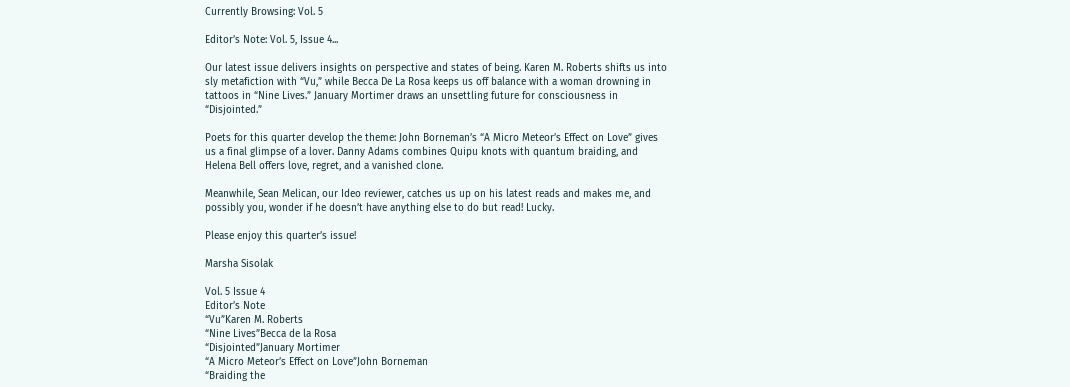Currently Browsing: Vol. 5

Editor’s Note: Vol. 5, Issue 4...

Our latest issue delivers insights on perspective and states of being. Karen M. Roberts shifts us into sly metafiction with “Vu,” while Becca De La Rosa keeps us off balance with a woman drowning in tattoos in “Nine Lives.” January Mortimer draws an unsettling future for consciousness in “Disjointed.”

Poets for this quarter develop the theme: John Borneman’s “A Micro Meteor’s Effect on Love” gives us a final glimpse of a lover. Danny Adams combines Quipu knots with quantum braiding, and Helena Bell offers love, regret, and a vanished clone.

Meanwhile, Sean Melican, our Ideo reviewer, catches us up on his latest reads and makes me, and possibly you, wonder if he doesn’t have anything else to do but read! Lucky.

Please enjoy this quarter’s issue!

Marsha Sisolak

Vol. 5 Issue 4
Editor’s Note
“Vu”Karen M. Roberts
“Nine Lives”Becca de la Rosa
“Disjointed”January Mortimer
“A Micro Meteor’s Effect on Love”John Borneman
“Braiding the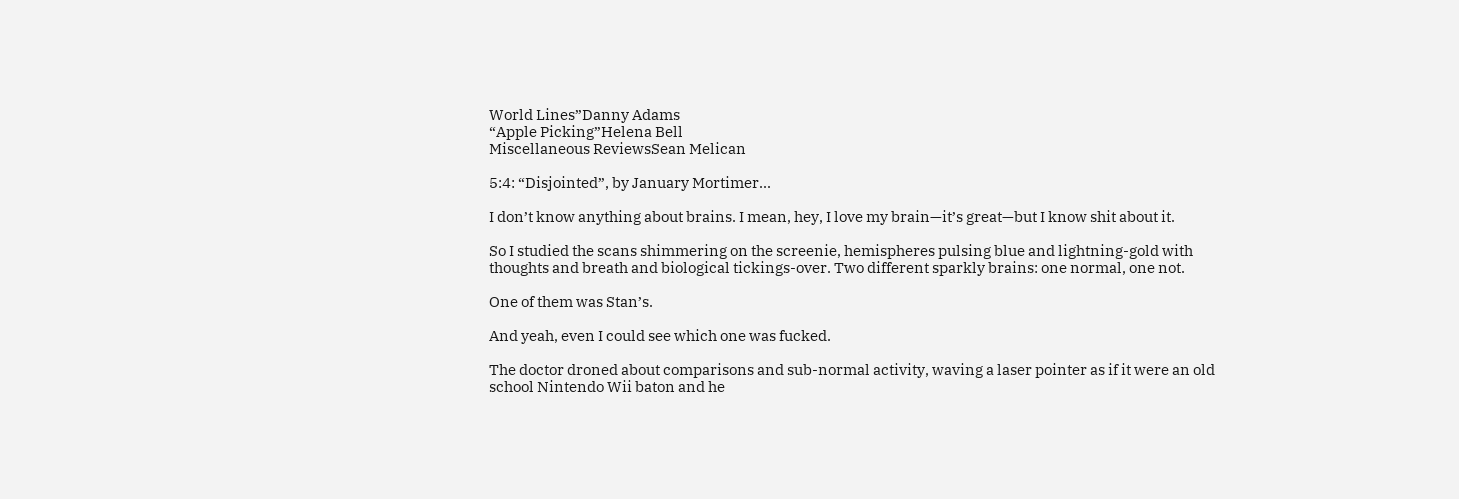World Lines”Danny Adams
“Apple Picking”Helena Bell
Miscellaneous ReviewsSean Melican

5:4: “Disjointed”, by January Mortimer...

I don’t know anything about brains. I mean, hey, I love my brain—it’s great—but I know shit about it.

So I studied the scans shimmering on the screenie, hemispheres pulsing blue and lightning-gold with thoughts and breath and biological tickings-over. Two different sparkly brains: one normal, one not.

One of them was Stan’s.

And yeah, even I could see which one was fucked.

The doctor droned about comparisons and sub-normal activity, waving a laser pointer as if it were an old school Nintendo Wii baton and he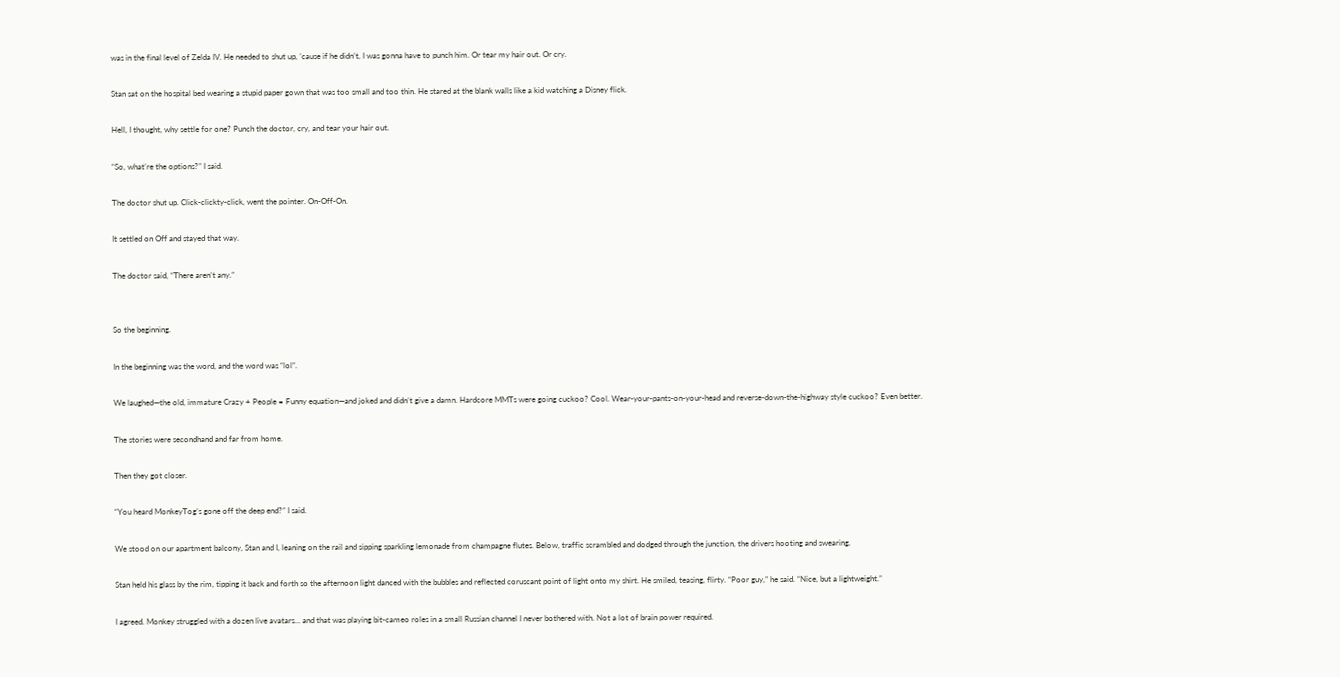was in the final level of Zelda IV. He needed to shut up, ’cause if he didn’t, I was gonna have to punch him. Or tear my hair out. Or cry.

Stan sat on the hospital bed wearing a stupid paper gown that was too small and too thin. He stared at the blank walls like a kid watching a Disney flick.

Hell, I thought, why settle for one? Punch the doctor, cry, and tear your hair out.

“So, what’re the options?” I said.

The doctor shut up. Click-clickty-click, went the pointer. On-Off-On.

It settled on Off and stayed that way.

The doctor said, “There aren’t any.”


So the beginning.

In the beginning was the word, and the word was “lol”.

We laughed—the old, immature Crazy + People = Funny equation—and joked and didn’t give a damn. Hardcore MMTs were going cuckoo? Cool. Wear-your-pants-on-your-head and reverse-down-the-highway style cuckoo? Even better.

The stories were secondhand and far from home.

Then they got closer.

“You heard MonkeyTog’s gone off the deep end?” I said.

We stood on our apartment balcony, Stan and I, leaning on the rail and sipping sparkling lemonade from champagne flutes. Below, traffic scrambled and dodged through the junction, the drivers hooting and swearing.

Stan held his glass by the rim, tipping it back and forth so the afternoon light danced with the bubbles and reflected coruscant point of light onto my shirt. He smiled, teasing, flirty. “Poor guy,” he said. “Nice, but a lightweight.”

I agreed. Monkey struggled with a dozen live avatars… and that was playing bit-cameo roles in a small Russian channel I never bothered with. Not a lot of brain power required.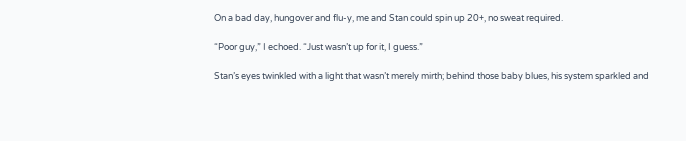On a bad day, hungover and flu-y, me and Stan could spin up 20+, no sweat required.

“Poor guy,” I echoed. “Just wasn’t up for it, I guess.”

Stan’s eyes twinkled with a light that wasn’t merely mirth; behind those baby blues, his system sparkled and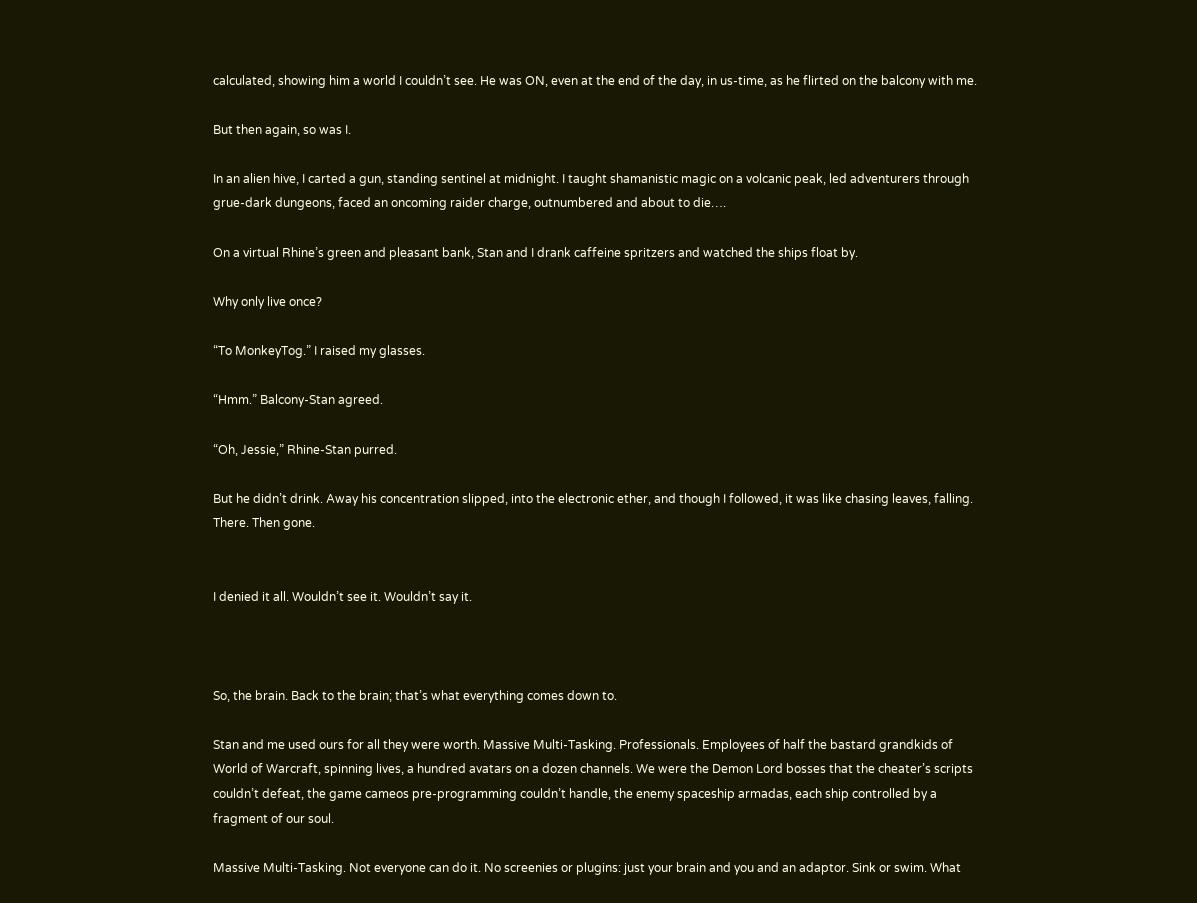calculated, showing him a world I couldn’t see. He was ON, even at the end of the day, in us-time, as he flirted on the balcony with me.

But then again, so was I.

In an alien hive, I carted a gun, standing sentinel at midnight. I taught shamanistic magic on a volcanic peak, led adventurers through grue-dark dungeons, faced an oncoming raider charge, outnumbered and about to die….

On a virtual Rhine’s green and pleasant bank, Stan and I drank caffeine spritzers and watched the ships float by.

Why only live once?

“To MonkeyTog.” I raised my glasses.

“Hmm.” Balcony-Stan agreed.

“Oh, Jessie,” Rhine-Stan purred.

But he didn’t drink. Away his concentration slipped, into the electronic ether, and though I followed, it was like chasing leaves, falling. There. Then gone.


I denied it all. Wouldn’t see it. Wouldn’t say it.



So, the brain. Back to the brain; that’s what everything comes down to.

Stan and me used ours for all they were worth. Massive Multi-Tasking. Professionals. Employees of half the bastard grandkids of World of Warcraft, spinning lives, a hundred avatars on a dozen channels. We were the Demon Lord bosses that the cheater’s scripts couldn’t defeat, the game cameos pre-programming couldn’t handle, the enemy spaceship armadas, each ship controlled by a fragment of our soul.

Massive Multi-Tasking. Not everyone can do it. No screenies or plugins: just your brain and you and an adaptor. Sink or swim. What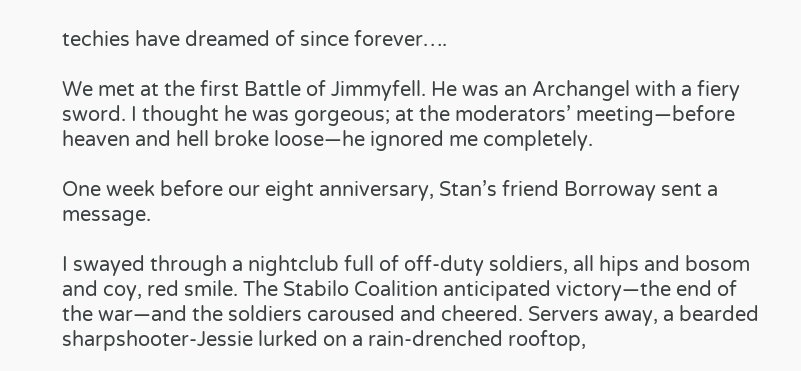techies have dreamed of since forever….

We met at the first Battle of Jimmyfell. He was an Archangel with a fiery sword. I thought he was gorgeous; at the moderators’ meeting—before heaven and hell broke loose—he ignored me completely.

One week before our eight anniversary, Stan’s friend Borroway sent a message.

I swayed through a nightclub full of off-duty soldiers, all hips and bosom and coy, red smile. The Stabilo Coalition anticipated victory—the end of the war—and the soldiers caroused and cheered. Servers away, a bearded sharpshooter-Jessie lurked on a rain-drenched rooftop,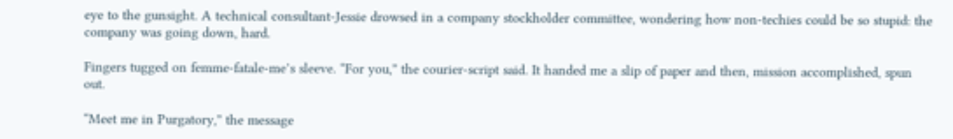eye to the gunsight. A technical consultant-Jessie drowsed in a company stockholder committee, wondering how non-techies could be so stupid: the company was going down, hard.

Fingers tugged on femme-fatale-me’s sleeve. “For you,” the courier-script said. It handed me a slip of paper and then, mission accomplished, spun out.

“Meet me in Purgatory,” the message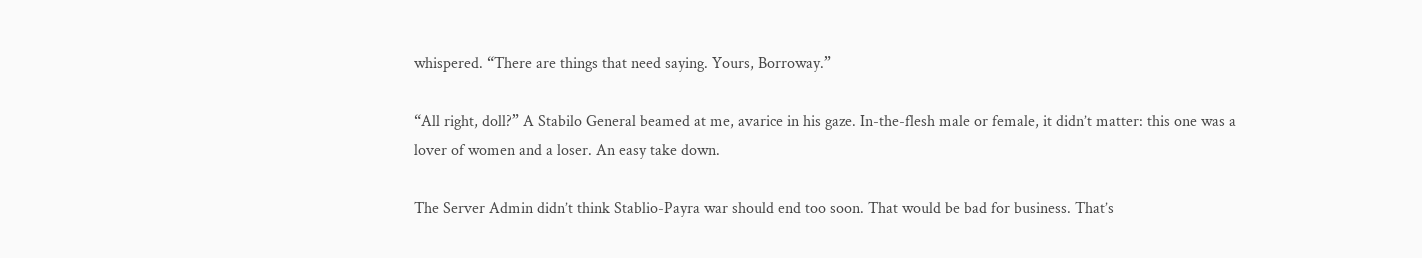whispered. “There are things that need saying. Yours, Borroway.”

“All right, doll?” A Stabilo General beamed at me, avarice in his gaze. In-the-flesh male or female, it didn’t matter: this one was a lover of women and a loser. An easy take down.

The Server Admin didn’t think Stablio-Payra war should end too soon. That would be bad for business. That’s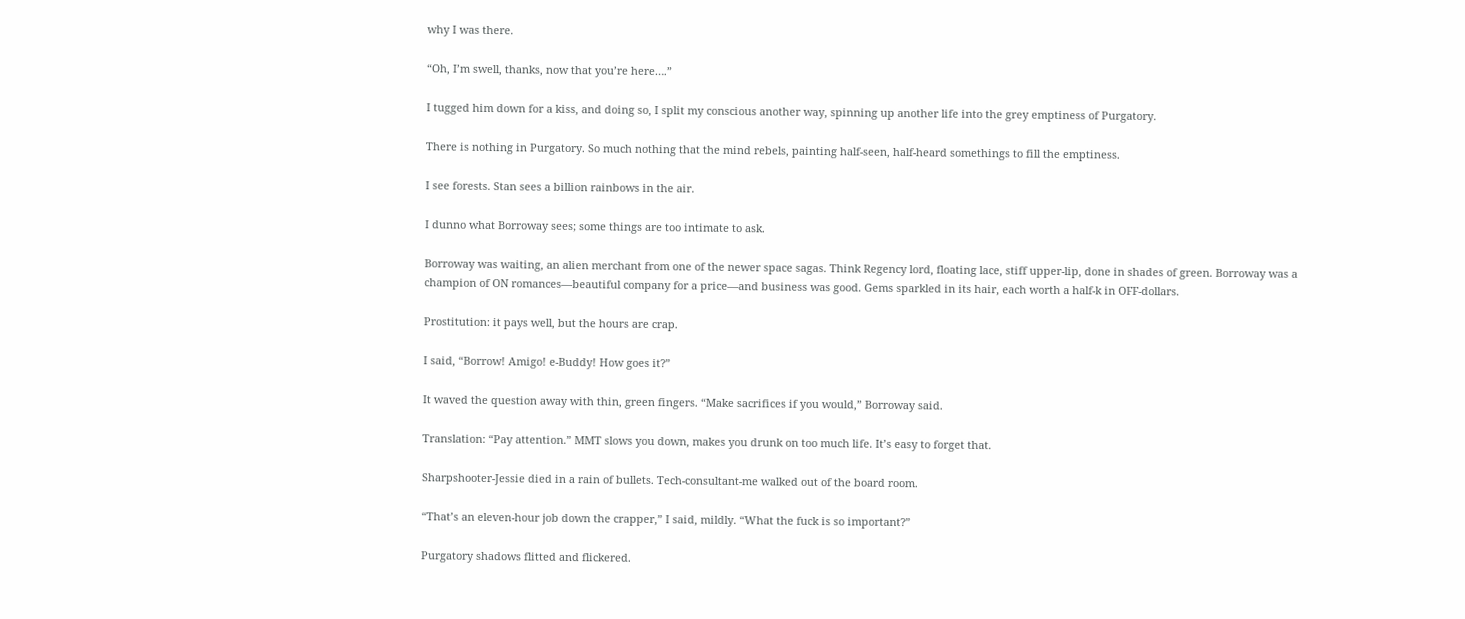why I was there.

“Oh, I’m swell, thanks, now that you’re here….”

I tugged him down for a kiss, and doing so, I split my conscious another way, spinning up another life into the grey emptiness of Purgatory.

There is nothing in Purgatory. So much nothing that the mind rebels, painting half-seen, half-heard somethings to fill the emptiness.

I see forests. Stan sees a billion rainbows in the air.

I dunno what Borroway sees; some things are too intimate to ask.

Borroway was waiting, an alien merchant from one of the newer space sagas. Think Regency lord, floating lace, stiff upper-lip, done in shades of green. Borroway was a champion of ON romances—beautiful company for a price—and business was good. Gems sparkled in its hair, each worth a half-k in OFF-dollars.

Prostitution: it pays well, but the hours are crap.

I said, “Borrow! Amigo! e-Buddy! How goes it?”

It waved the question away with thin, green fingers. “Make sacrifices if you would,” Borroway said.

Translation: “Pay attention.” MMT slows you down, makes you drunk on too much life. It’s easy to forget that.

Sharpshooter-Jessie died in a rain of bullets. Tech-consultant-me walked out of the board room.

“That’s an eleven-hour job down the crapper,” I said, mildly. “What the fuck is so important?”

Purgatory shadows flitted and flickered.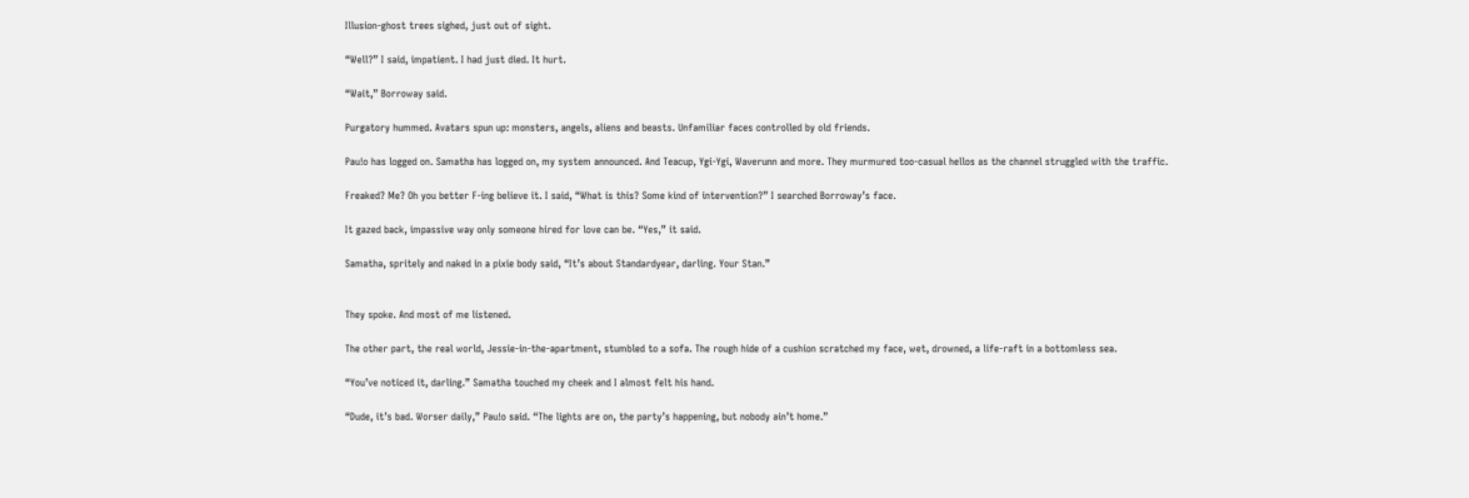Illusion-ghost trees sighed, just out of sight.

“Well?” I said, impatient. I had just died. It hurt.

“Wait,” Borroway said.

Purgatory hummed. Avatars spun up: monsters, angels, aliens and beasts. Unfamiliar faces controlled by old friends.

Pau!o has logged on. Samatha has logged on, my system announced. And Teacup, Ygi-Ygi, Waverunn and more. They murmured too-casual hellos as the channel struggled with the traffic.

Freaked? Me? Oh you better F-ing believe it. I said, “What is this? Some kind of intervention?” I searched Borroway’s face.

It gazed back, impassive way only someone hired for love can be. “Yes,” it said.

Samatha, spritely and naked in a pixie body said, “It’s about Standardyear, darling. Your Stan.”


They spoke. And most of me listened.

The other part, the real world, Jessie-in-the-apartment, stumbled to a sofa. The rough hide of a cushion scratched my face, wet, drowned, a life-raft in a bottomless sea.

“You’ve noticed it, darling.” Samatha touched my cheek and I almost felt his hand.

“Dude, it’s bad. Worser daily,” Pau!o said. “The lights are on, the party’s happening, but nobody ain’t home.”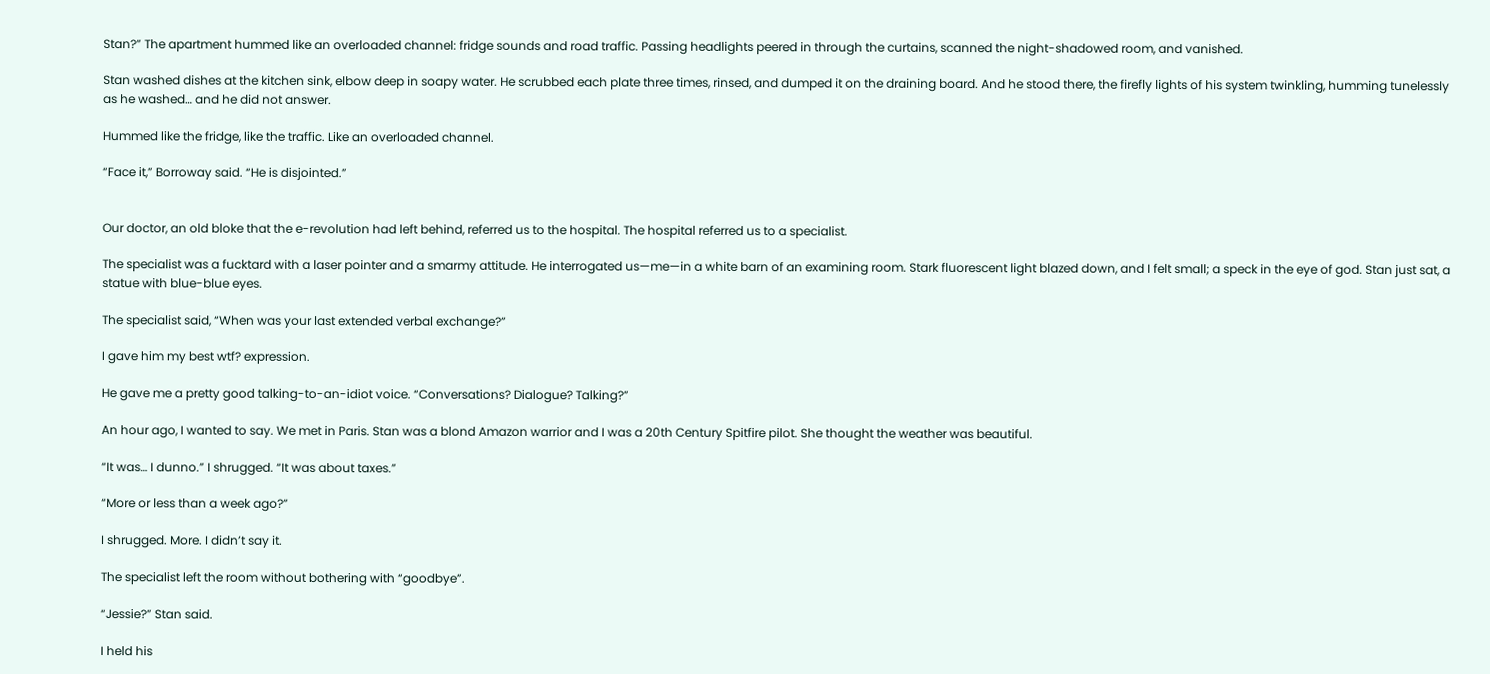Stan?” The apartment hummed like an overloaded channel: fridge sounds and road traffic. Passing headlights peered in through the curtains, scanned the night-shadowed room, and vanished.

Stan washed dishes at the kitchen sink, elbow deep in soapy water. He scrubbed each plate three times, rinsed, and dumped it on the draining board. And he stood there, the firefly lights of his system twinkling, humming tunelessly as he washed… and he did not answer.

Hummed like the fridge, like the traffic. Like an overloaded channel.

“Face it,” Borroway said. “He is disjointed.”


Our doctor, an old bloke that the e-revolution had left behind, referred us to the hospital. The hospital referred us to a specialist.

The specialist was a fucktard with a laser pointer and a smarmy attitude. He interrogated us—me—in a white barn of an examining room. Stark fluorescent light blazed down, and I felt small; a speck in the eye of god. Stan just sat, a statue with blue-blue eyes.

The specialist said, “When was your last extended verbal exchange?”

I gave him my best wtf? expression.

He gave me a pretty good talking-to-an-idiot voice. “Conversations? Dialogue? Talking?”

An hour ago, I wanted to say. We met in Paris. Stan was a blond Amazon warrior and I was a 20th Century Spitfire pilot. She thought the weather was beautiful.

“It was… I dunno.” I shrugged. “It was about taxes.”

“More or less than a week ago?”

I shrugged. More. I didn’t say it.

The specialist left the room without bothering with “goodbye”.

“Jessie?” Stan said.

I held his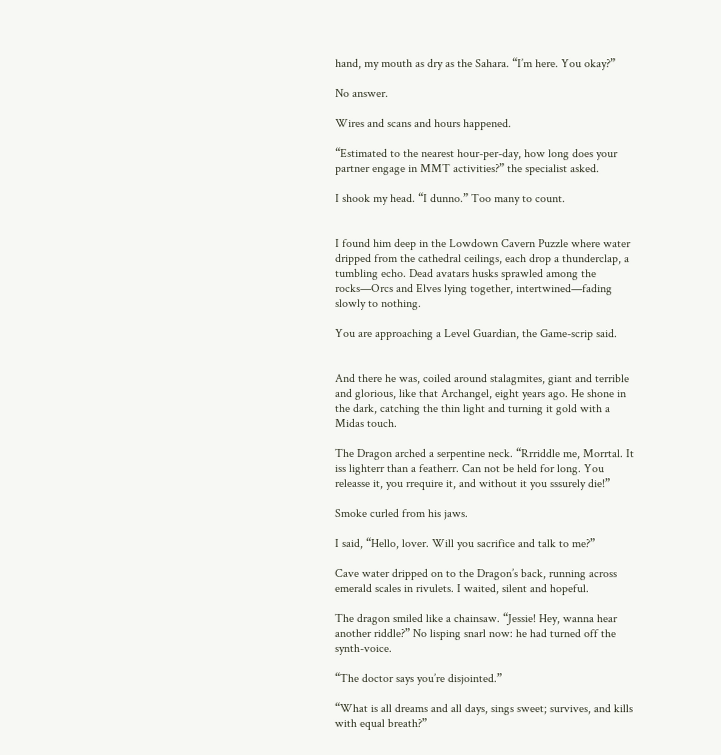hand, my mouth as dry as the Sahara. “I’m here. You okay?”

No answer.

Wires and scans and hours happened.

“Estimated to the nearest hour-per-day, how long does your partner engage in MMT activities?” the specialist asked.

I shook my head. “I dunno.” Too many to count.


I found him deep in the Lowdown Cavern Puzzle where water dripped from the cathedral ceilings, each drop a thunderclap, a tumbling echo. Dead avatars husks sprawled among the rocks—Orcs and Elves lying together, intertwined—fading slowly to nothing.

You are approaching a Level Guardian, the Game-scrip said.


And there he was, coiled around stalagmites, giant and terrible and glorious, like that Archangel, eight years ago. He shone in the dark, catching the thin light and turning it gold with a Midas touch.

The Dragon arched a serpentine neck. “Rrriddle me, Morrtal. It iss lighterr than a featherr. Can not be held for long. You releasse it, you rrequire it, and without it you sssurely die!”

Smoke curled from his jaws.

I said, “Hello, lover. Will you sacrifice and talk to me?”

Cave water dripped on to the Dragon’s back, running across emerald scales in rivulets. I waited, silent and hopeful.

The dragon smiled like a chainsaw. “Jessie! Hey, wanna hear another riddle?” No lisping snarl now: he had turned off the synth-voice.

“The doctor says you’re disjointed.”

“What is all dreams and all days, sings sweet; survives, and kills with equal breath?”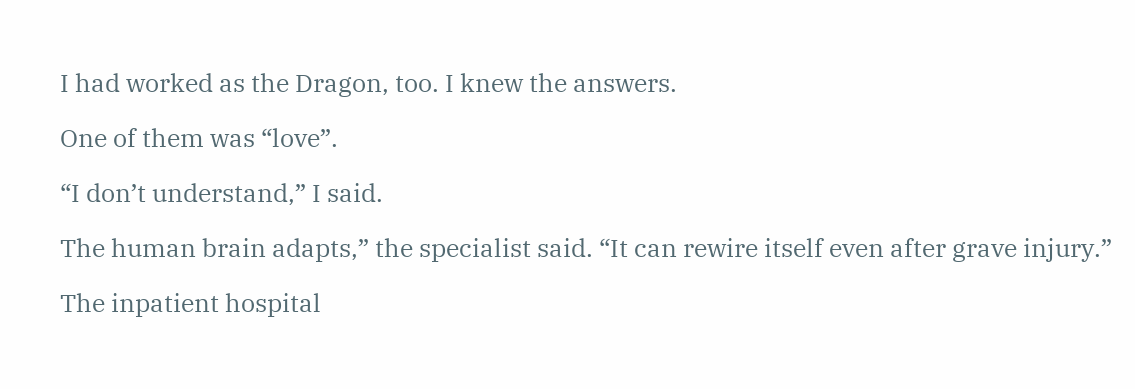I had worked as the Dragon, too. I knew the answers.

One of them was “love”.

“I don’t understand,” I said.

The human brain adapts,” the specialist said. “It can rewire itself even after grave injury.”

The inpatient hospital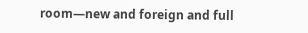room—new and foreign and full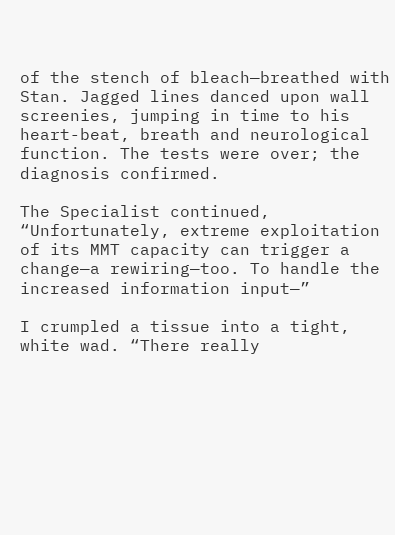of the stench of bleach—breathed with Stan. Jagged lines danced upon wall screenies, jumping in time to his heart-beat, breath and neurological function. The tests were over; the diagnosis confirmed.

The Specialist continued, “Unfortunately, extreme exploitation of its MMT capacity can trigger a change—a rewiring—too. To handle the increased information input—”

I crumpled a tissue into a tight, white wad. “There really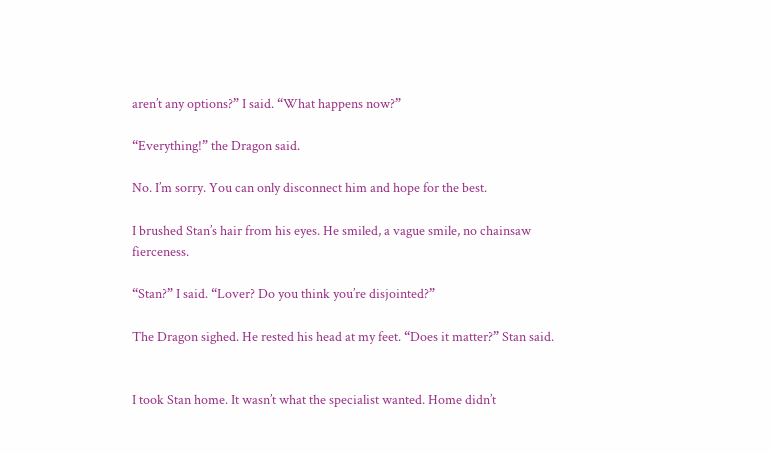aren’t any options?” I said. “What happens now?”

“Everything!” the Dragon said.

No. I’m sorry. You can only disconnect him and hope for the best.

I brushed Stan’s hair from his eyes. He smiled, a vague smile, no chainsaw fierceness.

“Stan?” I said. “Lover? Do you think you’re disjointed?”

The Dragon sighed. He rested his head at my feet. “Does it matter?” Stan said.


I took Stan home. It wasn’t what the specialist wanted. Home didn’t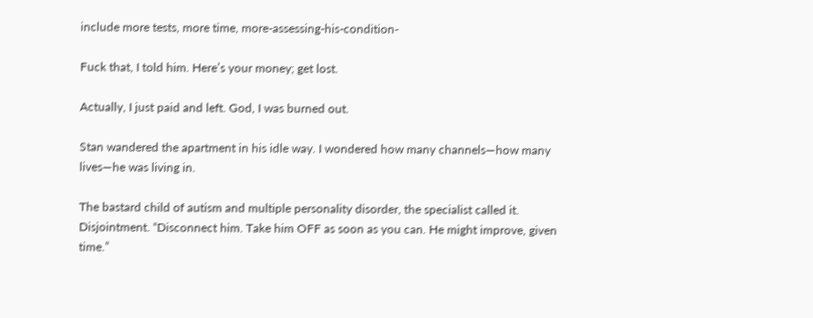include more tests, more time, more-assessing-his-condition-

Fuck that, I told him. Here’s your money; get lost.

Actually, I just paid and left. God, I was burned out.

Stan wandered the apartment in his idle way. I wondered how many channels—how many lives—he was living in.

The bastard child of autism and multiple personality disorder, the specialist called it. Disjointment. “Disconnect him. Take him OFF as soon as you can. He might improve, given time.”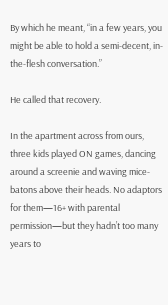By which he meant, “in a few years, you might be able to hold a semi-decent, in-the-flesh conversation.”

He called that recovery.

In the apartment across from ours, three kids played ON games, dancing around a screenie and waving mice-batons above their heads. No adaptors for them—16+ with parental permission—but they hadn’t too many years to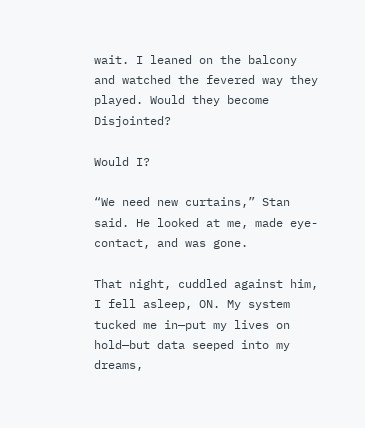wait. I leaned on the balcony and watched the fevered way they played. Would they become Disjointed?

Would I?

“We need new curtains,” Stan said. He looked at me, made eye-contact, and was gone.

That night, cuddled against him, I fell asleep, ON. My system tucked me in—put my lives on hold—but data seeped into my dreams,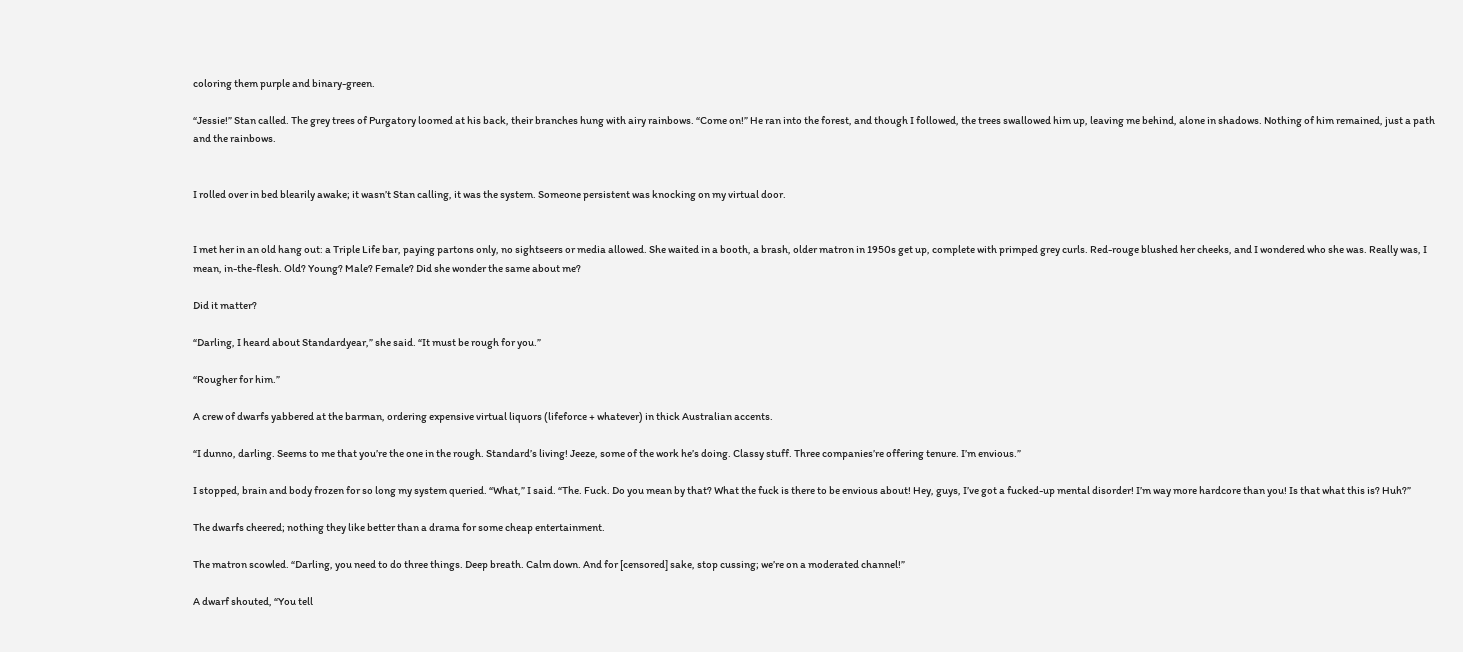coloring them purple and binary-green.

“Jessie!” Stan called. The grey trees of Purgatory loomed at his back, their branches hung with airy rainbows. “Come on!” He ran into the forest, and though I followed, the trees swallowed him up, leaving me behind, alone in shadows. Nothing of him remained, just a path and the rainbows.


I rolled over in bed blearily awake; it wasn’t Stan calling, it was the system. Someone persistent was knocking on my virtual door.


I met her in an old hang out: a Triple Life bar, paying partons only, no sightseers or media allowed. She waited in a booth, a brash, older matron in 1950s get up, complete with primped grey curls. Red-rouge blushed her cheeks, and I wondered who she was. Really was, I mean, in-the-flesh. Old? Young? Male? Female? Did she wonder the same about me?

Did it matter?

“Darling, I heard about Standardyear,” she said. “It must be rough for you.”

“Rougher for him.”

A crew of dwarfs yabbered at the barman, ordering expensive virtual liquors (lifeforce + whatever) in thick Australian accents.

“I dunno, darling. Seems to me that you’re the one in the rough. Standard’s living! Jeeze, some of the work he’s doing. Classy stuff. Three companies’re offering tenure. I’m envious.”

I stopped, brain and body frozen for so long my system queried. “What,” I said. “The. Fuck. Do you mean by that? What the fuck is there to be envious about! Hey, guys, I’ve got a fucked-up mental disorder! I’m way more hardcore than you! Is that what this is? Huh?”

The dwarfs cheered; nothing they like better than a drama for some cheap entertainment.

The matron scowled. “Darling, you need to do three things. Deep breath. Calm down. And for [censored] sake, stop cussing; we’re on a moderated channel!”

A dwarf shouted, “You tell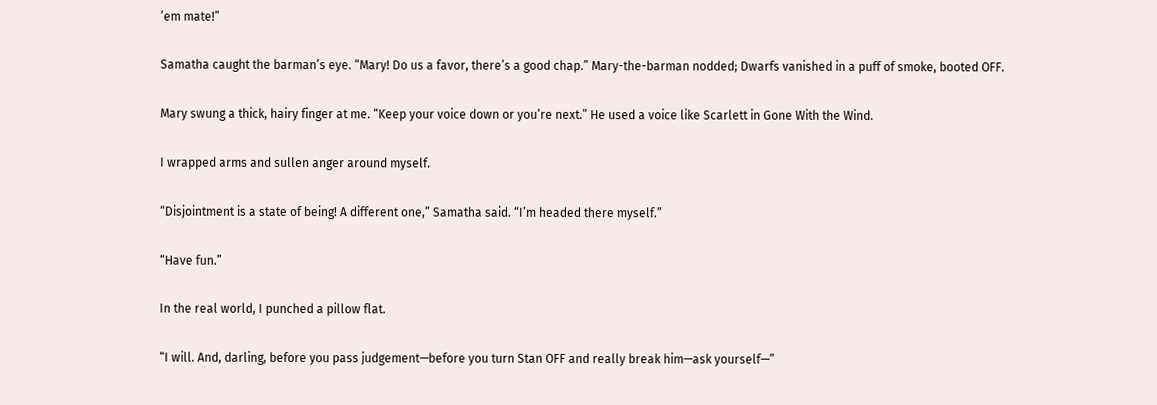’em mate!”

Samatha caught the barman’s eye. “Mary! Do us a favor, there’s a good chap.” Mary-the-barman nodded; Dwarfs vanished in a puff of smoke, booted OFF.

Mary swung a thick, hairy finger at me. “Keep your voice down or you’re next.” He used a voice like Scarlett in Gone With the Wind.

I wrapped arms and sullen anger around myself.

“Disjointment is a state of being! A different one,” Samatha said. “I’m headed there myself.”

“Have fun.”

In the real world, I punched a pillow flat.

“I will. And, darling, before you pass judgement—before you turn Stan OFF and really break him—ask yourself—”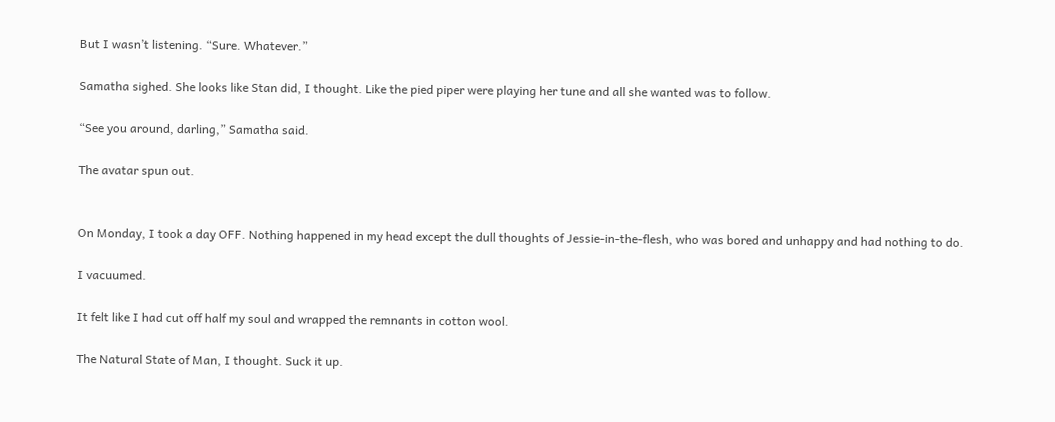But I wasn’t listening. “Sure. Whatever.”

Samatha sighed. She looks like Stan did, I thought. Like the pied piper were playing her tune and all she wanted was to follow.

“See you around, darling,” Samatha said.

The avatar spun out.


On Monday, I took a day OFF. Nothing happened in my head except the dull thoughts of Jessie-in-the-flesh, who was bored and unhappy and had nothing to do.

I vacuumed.

It felt like I had cut off half my soul and wrapped the remnants in cotton wool.

The Natural State of Man, I thought. Suck it up.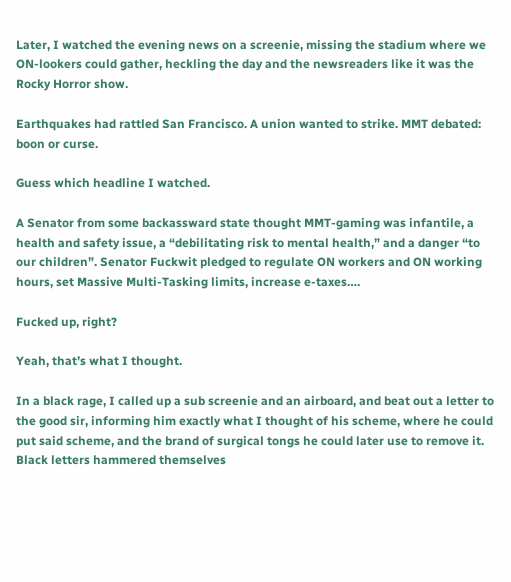Later, I watched the evening news on a screenie, missing the stadium where we ON-lookers could gather, heckling the day and the newsreaders like it was the Rocky Horror show.

Earthquakes had rattled San Francisco. A union wanted to strike. MMT debated: boon or curse.

Guess which headline I watched.

A Senator from some backassward state thought MMT-gaming was infantile, a health and safety issue, a “debilitating risk to mental health,” and a danger “to our children”. Senator Fuckwit pledged to regulate ON workers and ON working hours, set Massive Multi-Tasking limits, increase e-taxes….

Fucked up, right?

Yeah, that’s what I thought.

In a black rage, I called up a sub screenie and an airboard, and beat out a letter to the good sir, informing him exactly what I thought of his scheme, where he could put said scheme, and the brand of surgical tongs he could later use to remove it. Black letters hammered themselves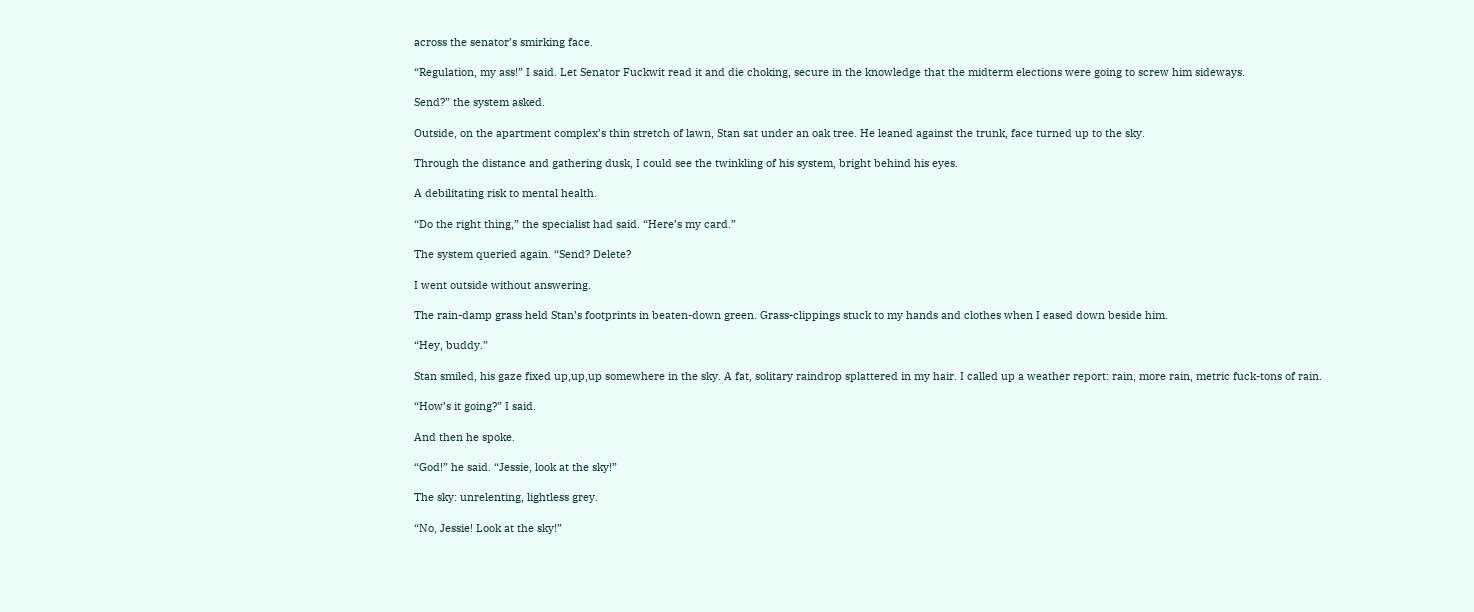across the senator’s smirking face.

“Regulation, my ass!” I said. Let Senator Fuckwit read it and die choking, secure in the knowledge that the midterm elections were going to screw him sideways.

Send?” the system asked.

Outside, on the apartment complex’s thin stretch of lawn, Stan sat under an oak tree. He leaned against the trunk, face turned up to the sky.

Through the distance and gathering dusk, I could see the twinkling of his system, bright behind his eyes.

A debilitating risk to mental health.

“Do the right thing,” the specialist had said. “Here’s my card.”

The system queried again. “Send? Delete?

I went outside without answering.

The rain-damp grass held Stan’s footprints in beaten-down green. Grass-clippings stuck to my hands and clothes when I eased down beside him.

“Hey, buddy.”

Stan smiled, his gaze fixed up,up,up somewhere in the sky. A fat, solitary raindrop splattered in my hair. I called up a weather report: rain, more rain, metric fuck-tons of rain.

“How’s it going?” I said.

And then he spoke.

“God!” he said. “Jessie, look at the sky!”

The sky: unrelenting, lightless grey.

“No, Jessie! Look at the sky!”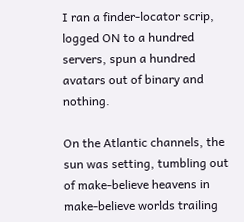I ran a finder-locator scrip, logged ON to a hundred servers, spun a hundred avatars out of binary and nothing.

On the Atlantic channels, the sun was setting, tumbling out of make-believe heavens in make-believe worlds trailing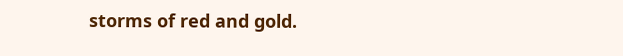storms of red and gold.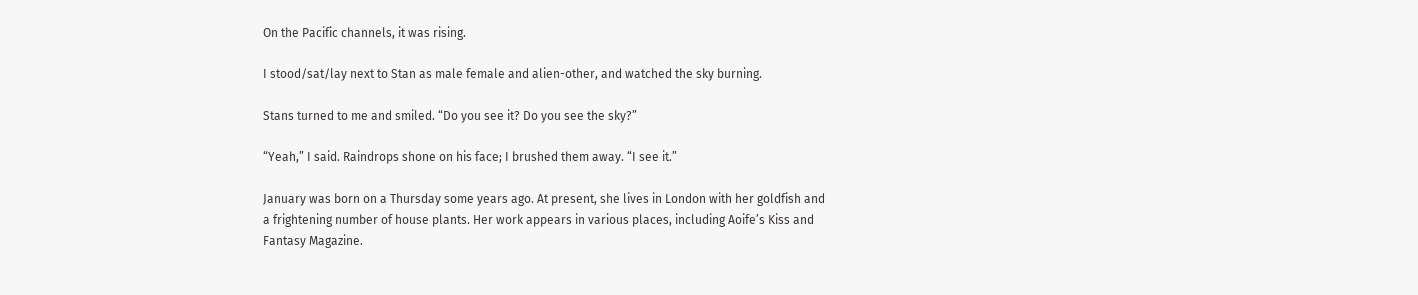On the Pacific channels, it was rising.

I stood/sat/lay next to Stan as male female and alien-other, and watched the sky burning.

Stans turned to me and smiled. “Do you see it? Do you see the sky?”

“Yeah,” I said. Raindrops shone on his face; I brushed them away. “I see it.”

January was born on a Thursday some years ago. At present, she lives in London with her goldfish and a frightening number of house plants. Her work appears in various places, including Aoife’s Kiss and Fantasy Magazine.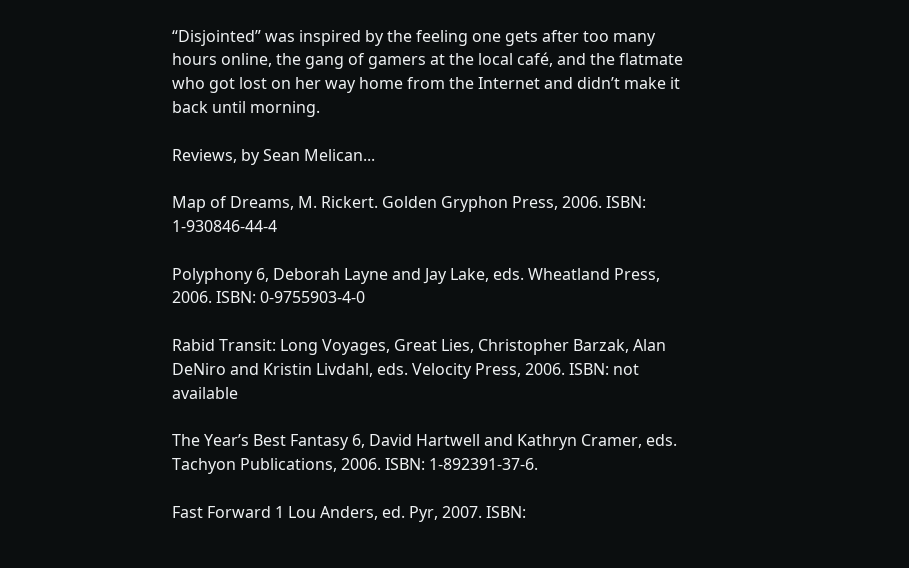“Disjointed” was inspired by the feeling one gets after too many hours online, the gang of gamers at the local café, and the flatmate who got lost on her way home from the Internet and didn’t make it back until morning.

Reviews, by Sean Melican...

Map of Dreams, M. Rickert. Golden Gryphon Press, 2006. ISBN: 1-930846-44-4

Polyphony 6, Deborah Layne and Jay Lake, eds. Wheatland Press, 2006. ISBN: 0-9755903-4-0

Rabid Transit: Long Voyages, Great Lies, Christopher Barzak, Alan DeNiro and Kristin Livdahl, eds. Velocity Press, 2006. ISBN: not available

The Year’s Best Fantasy 6, David Hartwell and Kathryn Cramer, eds. Tachyon Publications, 2006. ISBN: 1-892391-37-6.

Fast Forward 1 Lou Anders, ed. Pyr, 2007. ISBN: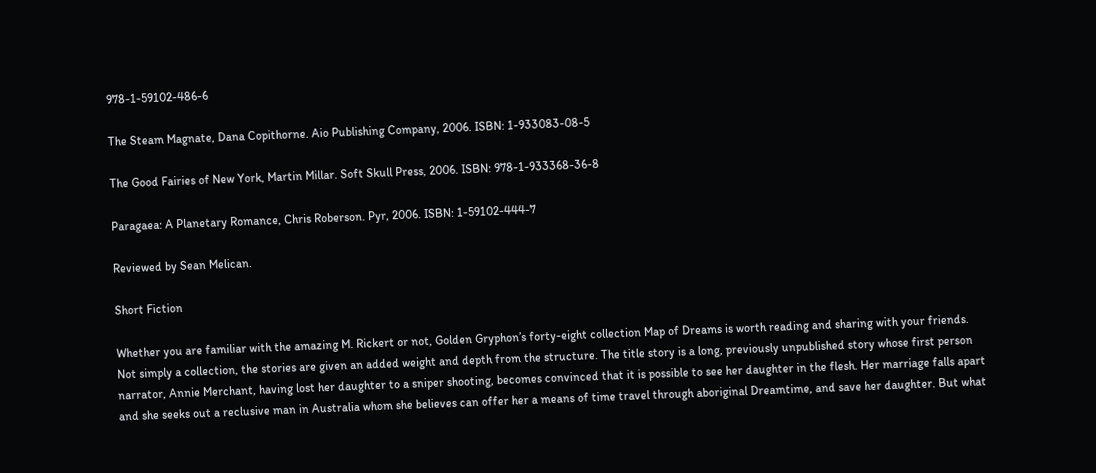978-1-59102-486-6

The Steam Magnate, Dana Copithorne. Aio Publishing Company, 2006. ISBN: 1-933083-08-5

The Good Fairies of New York, Martin Millar. Soft Skull Press, 2006. ISBN: 978-1-933368-36-8

Paragaea: A Planetary Romance, Chris Roberson. Pyr, 2006. ISBN: 1-59102-444-7

Reviewed by Sean Melican.

Short Fiction

Whether you are familiar with the amazing M. Rickert or not, Golden Gryphon’s forty-eight collection Map of Dreams is worth reading and sharing with your friends. Not simply a collection, the stories are given an added weight and depth from the structure. The title story is a long, previously unpublished story whose first person narrator, Annie Merchant, having lost her daughter to a sniper shooting, becomes convinced that it is possible to see her daughter in the flesh. Her marriage falls apart and she seeks out a reclusive man in Australia whom she believes can offer her a means of time travel through aboriginal Dreamtime, and save her daughter. But what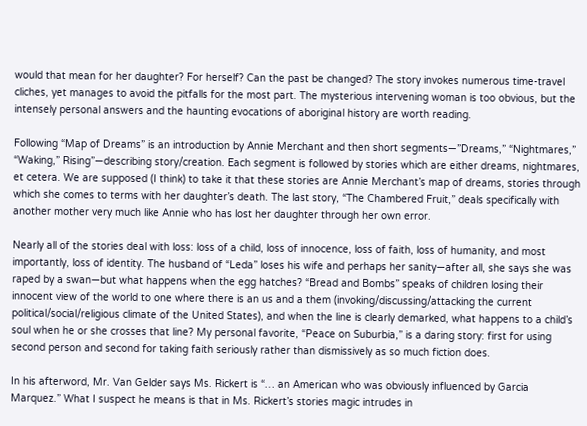would that mean for her daughter? For herself? Can the past be changed? The story invokes numerous time-travel cliches, yet manages to avoid the pitfalls for the most part. The mysterious intervening woman is too obvious, but the intensely personal answers and the haunting evocations of aboriginal history are worth reading.

Following “Map of Dreams” is an introduction by Annie Merchant and then short segments—”Dreams,” “Nightmares,” “Waking,” Rising”—describing story/creation. Each segment is followed by stories which are either dreams, nightmares, et cetera. We are supposed (I think) to take it that these stories are Annie Merchant’s map of dreams, stories through which she comes to terms with her daughter’s death. The last story, “The Chambered Fruit,” deals specifically with another mother very much like Annie who has lost her daughter through her own error.

Nearly all of the stories deal with loss: loss of a child, loss of innocence, loss of faith, loss of humanity, and most importantly, loss of identity. The husband of “Leda” loses his wife and perhaps her sanity—after all, she says she was raped by a swan—but what happens when the egg hatches? “Bread and Bombs” speaks of children losing their innocent view of the world to one where there is an us and a them (invoking/discussing/attacking the current political/social/religious climate of the United States), and when the line is clearly demarked, what happens to a child’s soul when he or she crosses that line? My personal favorite, “Peace on Suburbia,” is a daring story: first for using second person and second for taking faith seriously rather than dismissively as so much fiction does.

In his afterword, Mr. Van Gelder says Ms. Rickert is “… an American who was obviously influenced by Garcia Marquez.” What I suspect he means is that in Ms. Rickert’s stories magic intrudes in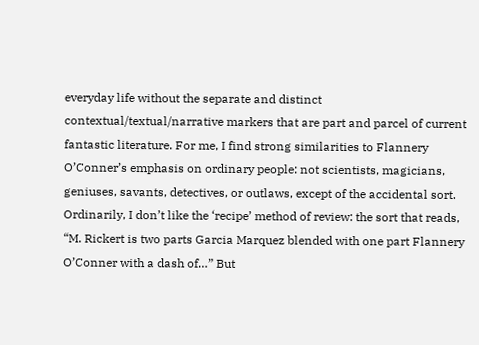everyday life without the separate and distinct contextual/textual/narrative markers that are part and parcel of current fantastic literature. For me, I find strong similarities to Flannery O’Conner’s emphasis on ordinary people: not scientists, magicians, geniuses, savants, detectives, or outlaws, except of the accidental sort. Ordinarily, I don’t like the ‘recipe’ method of review: the sort that reads, “M. Rickert is two parts Garcia Marquez blended with one part Flannery O’Conner with a dash of…” But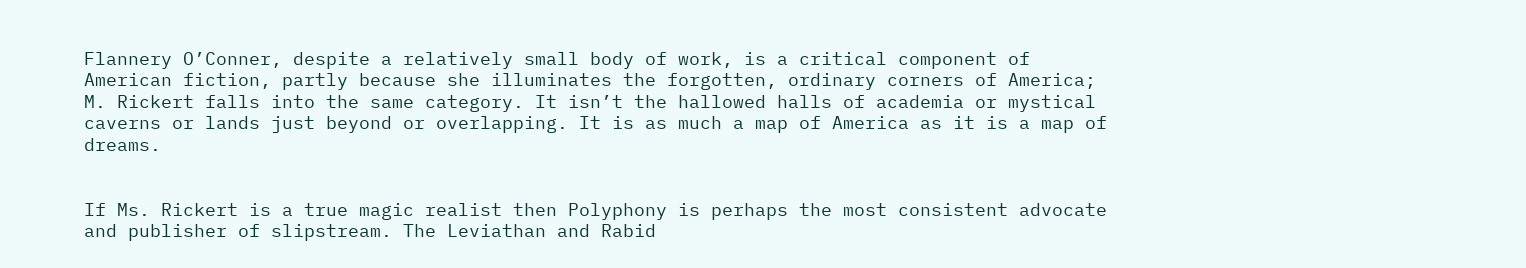Flannery O’Conner, despite a relatively small body of work, is a critical component of American fiction, partly because she illuminates the forgotten, ordinary corners of America; M. Rickert falls into the same category. It isn’t the hallowed halls of academia or mystical caverns or lands just beyond or overlapping. It is as much a map of America as it is a map of dreams.


If Ms. Rickert is a true magic realist then Polyphony is perhaps the most consistent advocate and publisher of slipstream. The Leviathan and Rabid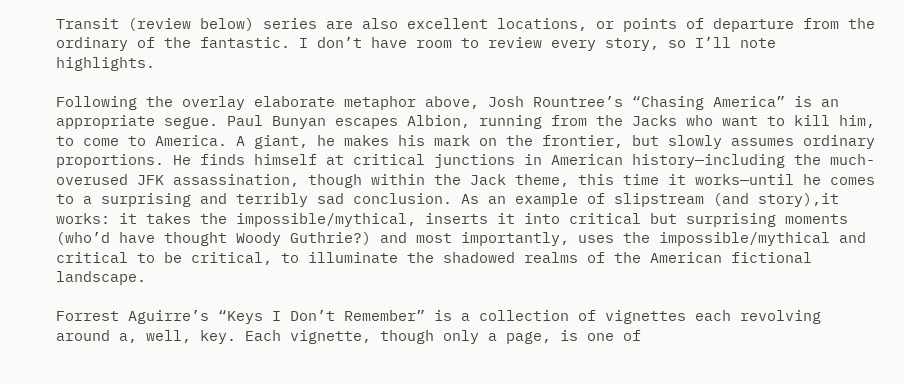Transit (review below) series are also excellent locations, or points of departure from the ordinary of the fantastic. I don’t have room to review every story, so I’ll note highlights.

Following the overlay elaborate metaphor above, Josh Rountree’s “Chasing America” is an appropriate segue. Paul Bunyan escapes Albion, running from the Jacks who want to kill him, to come to America. A giant, he makes his mark on the frontier, but slowly assumes ordinary proportions. He finds himself at critical junctions in American history—including the much-overused JFK assassination, though within the Jack theme, this time it works—until he comes to a surprising and terribly sad conclusion. As an example of slipstream (and story),it works: it takes the impossible/mythical, inserts it into critical but surprising moments (who’d have thought Woody Guthrie?) and most importantly, uses the impossible/mythical and critical to be critical, to illuminate the shadowed realms of the American fictional landscape.

Forrest Aguirre’s “Keys I Don’t Remember” is a collection of vignettes each revolving around a, well, key. Each vignette, though only a page, is one of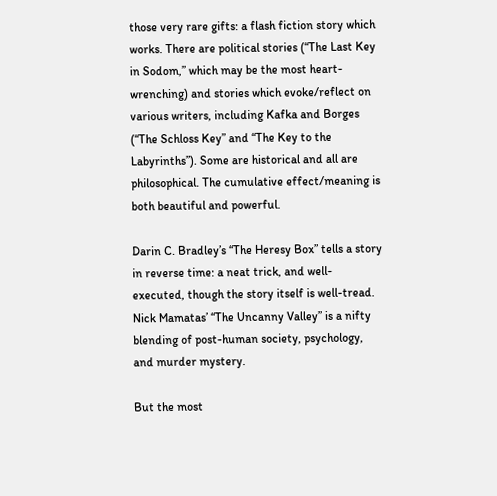those very rare gifts: a flash fiction story which works. There are political stories (“The Last Key in Sodom,” which may be the most heart-wrenching) and stories which evoke/reflect on various writers, including Kafka and Borges (“The Schloss Key” and “The Key to the Labyrinths”). Some are historical and all are philosophical. The cumulative effect/meaning is both beautiful and powerful.

Darin C. Bradley’s “The Heresy Box” tells a story in reverse time: a neat trick, and well-executed, though the story itself is well-tread. Nick Mamatas’ “The Uncanny Valley” is a nifty blending of post-human society, psychology, and murder mystery.

But the most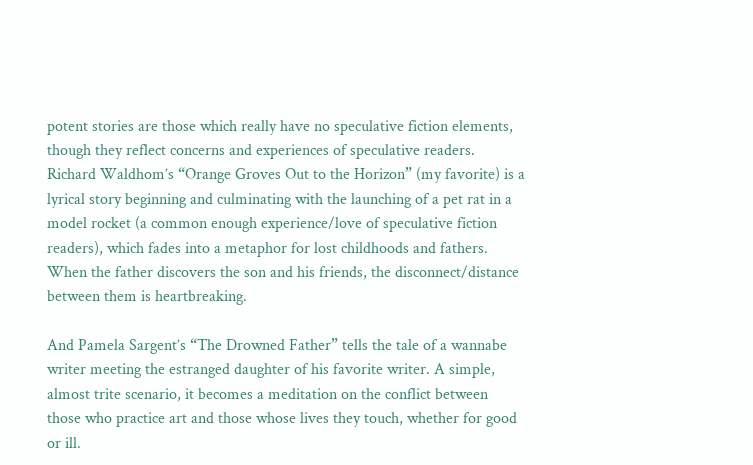potent stories are those which really have no speculative fiction elements, though they reflect concerns and experiences of speculative readers. Richard Waldhom’s “Orange Groves Out to the Horizon” (my favorite) is a lyrical story beginning and culminating with the launching of a pet rat in a model rocket (a common enough experience/love of speculative fiction readers), which fades into a metaphor for lost childhoods and fathers. When the father discovers the son and his friends, the disconnect/distance between them is heartbreaking.

And Pamela Sargent’s “The Drowned Father” tells the tale of a wannabe writer meeting the estranged daughter of his favorite writer. A simple, almost trite scenario, it becomes a meditation on the conflict between those who practice art and those whose lives they touch, whether for good or ill.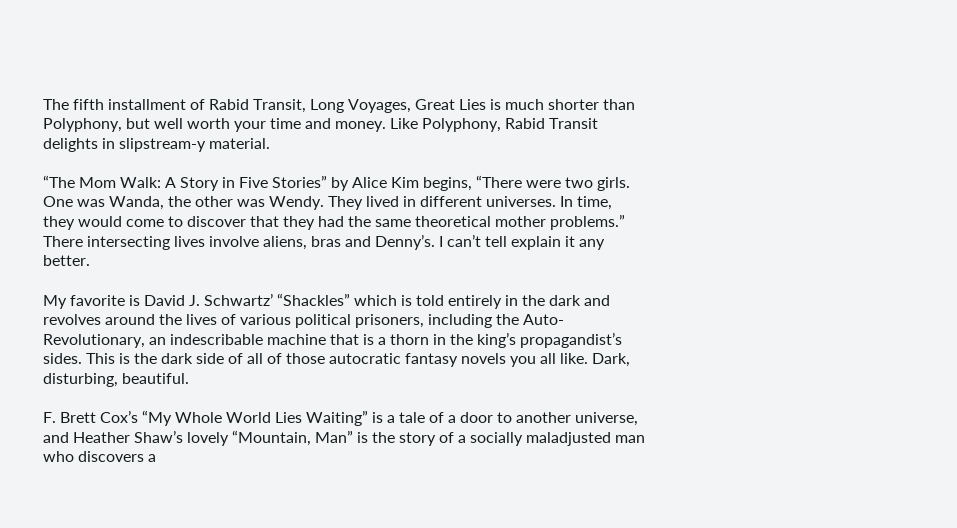The fifth installment of Rabid Transit, Long Voyages, Great Lies is much shorter than Polyphony, but well worth your time and money. Like Polyphony, Rabid Transit delights in slipstream-y material.

“The Mom Walk: A Story in Five Stories” by Alice Kim begins, “There were two girls. One was Wanda, the other was Wendy. They lived in different universes. In time, they would come to discover that they had the same theoretical mother problems.” There intersecting lives involve aliens, bras and Denny’s. I can’t tell explain it any better.

My favorite is David J. Schwartz’ “Shackles” which is told entirely in the dark and revolves around the lives of various political prisoners, including the Auto-Revolutionary, an indescribable machine that is a thorn in the king’s propagandist’s sides. This is the dark side of all of those autocratic fantasy novels you all like. Dark, disturbing, beautiful.

F. Brett Cox’s “My Whole World Lies Waiting” is a tale of a door to another universe, and Heather Shaw’s lovely “Mountain, Man” is the story of a socially maladjusted man who discovers a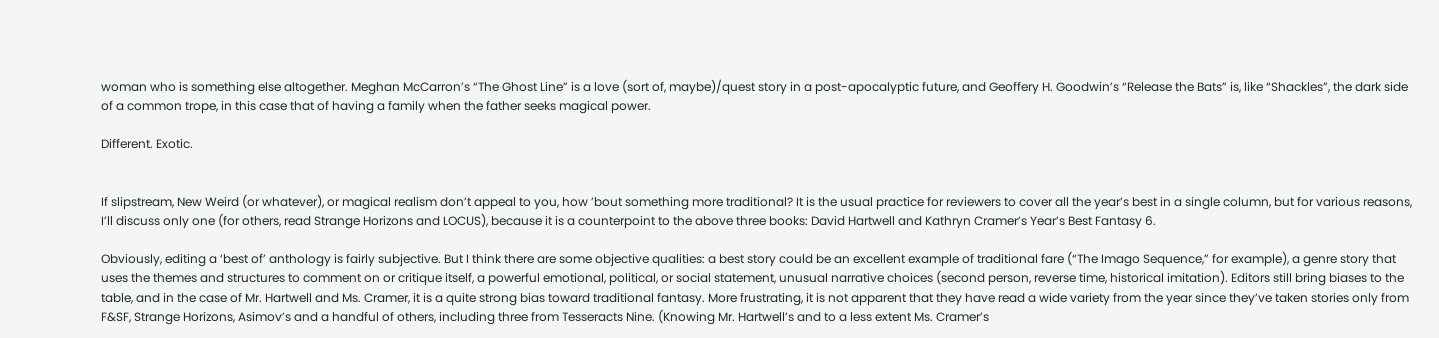woman who is something else altogether. Meghan McCarron’s “The Ghost Line” is a love (sort of, maybe)/quest story in a post-apocalyptic future, and Geoffery H. Goodwin’s “Release the Bats” is, like “Shackles”, the dark side of a common trope, in this case that of having a family when the father seeks magical power.

Different. Exotic.


If slipstream, New Weird (or whatever), or magical realism don’t appeal to you, how ’bout something more traditional? It is the usual practice for reviewers to cover all the year’s best in a single column, but for various reasons, I’ll discuss only one (for others, read Strange Horizons and LOCUS), because it is a counterpoint to the above three books: David Hartwell and Kathryn Cramer’s Year’s Best Fantasy 6.

Obviously, editing a ‘best of’ anthology is fairly subjective. But I think there are some objective qualities: a best story could be an excellent example of traditional fare (“The Imago Sequence,” for example), a genre story that uses the themes and structures to comment on or critique itself, a powerful emotional, political, or social statement, unusual narrative choices (second person, reverse time, historical imitation). Editors still bring biases to the table, and in the case of Mr. Hartwell and Ms. Cramer, it is a quite strong bias toward traditional fantasy. More frustrating, it is not apparent that they have read a wide variety from the year since they’ve taken stories only from F&SF, Strange Horizons, Asimov’s and a handful of others, including three from Tesseracts Nine. (Knowing Mr. Hartwell’s and to a less extent Ms. Cramer’s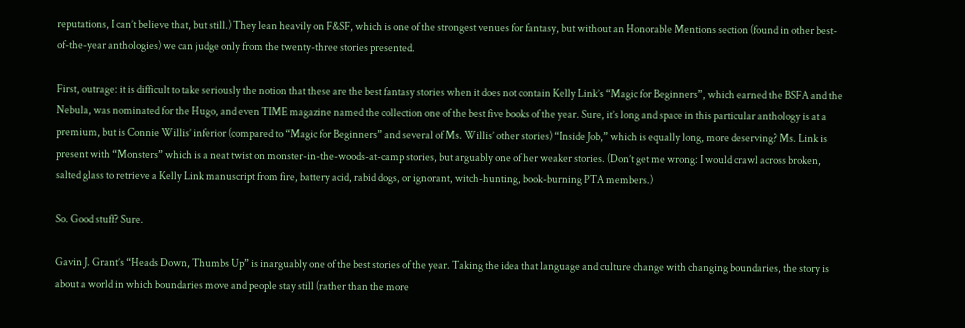reputations, I can’t believe that, but still.) They lean heavily on F&SF, which is one of the strongest venues for fantasy, but without an Honorable Mentions section (found in other best-of-the-year anthologies) we can judge only from the twenty-three stories presented.

First, outrage: it is difficult to take seriously the notion that these are the best fantasy stories when it does not contain Kelly Link’s “Magic for Beginners”, which earned the BSFA and the Nebula, was nominated for the Hugo, and even TIME magazine named the collection one of the best five books of the year. Sure, it’s long and space in this particular anthology is at a premium, but is Connie Willis’ inferior (compared to “Magic for Beginners” and several of Ms. Willis’ other stories) “Inside Job,” which is equally long, more deserving? Ms. Link is present with “Monsters” which is a neat twist on monster-in-the-woods-at-camp stories, but arguably one of her weaker stories. (Don’t get me wrong: I would crawl across broken, salted glass to retrieve a Kelly Link manuscript from fire, battery acid, rabid dogs, or ignorant, witch-hunting, book-burning PTA members.)

So. Good stuff? Sure.

Gavin J. Grant’s “Heads Down, Thumbs Up” is inarguably one of the best stories of the year. Taking the idea that language and culture change with changing boundaries, the story is about a world in which boundaries move and people stay still (rather than the more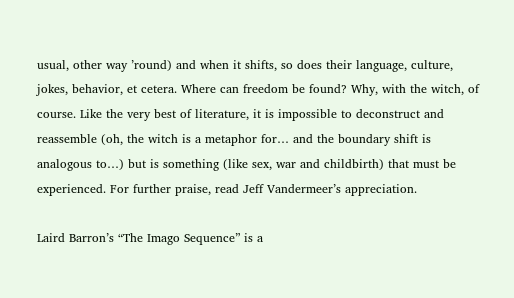usual, other way ’round) and when it shifts, so does their language, culture, jokes, behavior, et cetera. Where can freedom be found? Why, with the witch, of course. Like the very best of literature, it is impossible to deconstruct and reassemble (oh, the witch is a metaphor for… and the boundary shift is analogous to…) but is something (like sex, war and childbirth) that must be experienced. For further praise, read Jeff Vandermeer’s appreciation.

Laird Barron’s “The Imago Sequence” is a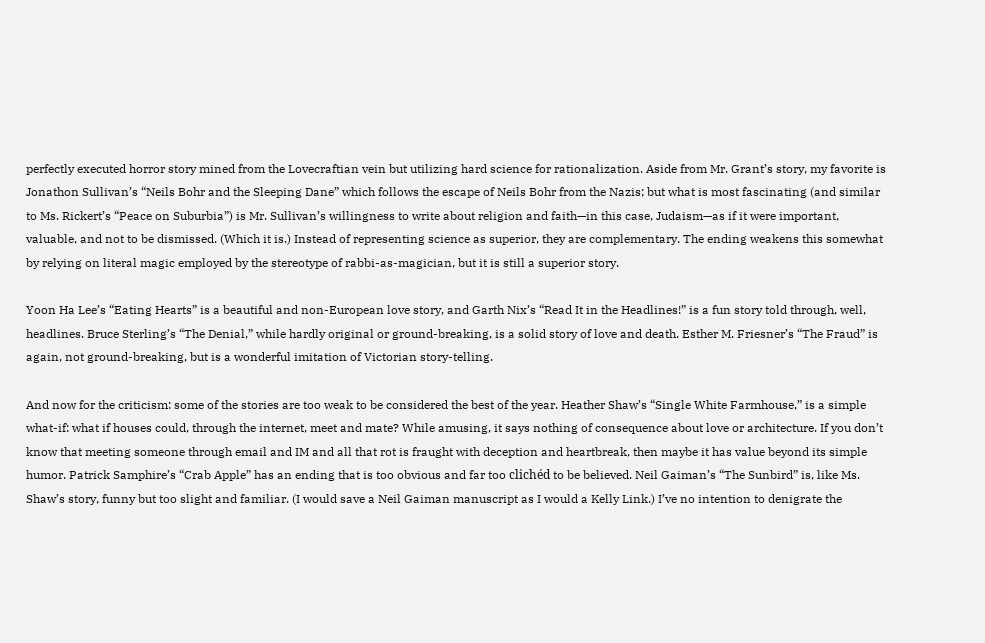perfectly executed horror story mined from the Lovecraftian vein but utilizing hard science for rationalization. Aside from Mr. Grant’s story, my favorite is Jonathon Sullivan’s “Neils Bohr and the Sleeping Dane” which follows the escape of Neils Bohr from the Nazis; but what is most fascinating (and similar to Ms. Rickert’s “Peace on Suburbia”) is Mr. Sullivan’s willingness to write about religion and faith—in this case, Judaism—as if it were important, valuable, and not to be dismissed. (Which it is.) Instead of representing science as superior, they are complementary. The ending weakens this somewhat by relying on literal magic employed by the stereotype of rabbi-as-magician, but it is still a superior story.

Yoon Ha Lee’s “Eating Hearts” is a beautiful and non-European love story, and Garth Nix’s “Read It in the Headlines!” is a fun story told through, well, headlines. Bruce Sterling’s “The Denial,” while hardly original or ground-breaking, is a solid story of love and death. Esther M. Friesner’s “The Fraud” is again, not ground-breaking, but is a wonderful imitation of Victorian story-telling.

And now for the criticism: some of the stories are too weak to be considered the best of the year. Heather Shaw’s “Single White Farmhouse,” is a simple what-if: what if houses could, through the internet, meet and mate? While amusing, it says nothing of consequence about love or architecture. If you don’t know that meeting someone through email and IM and all that rot is fraught with deception and heartbreak, then maybe it has value beyond its simple humor. Patrick Samphire’s “Crab Apple” has an ending that is too obvious and far too clichéd to be believed. Neil Gaiman’s “The Sunbird” is, like Ms. Shaw’s story, funny but too slight and familiar. (I would save a Neil Gaiman manuscript as I would a Kelly Link.) I’ve no intention to denigrate the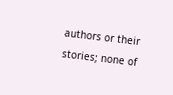authors or their stories; none of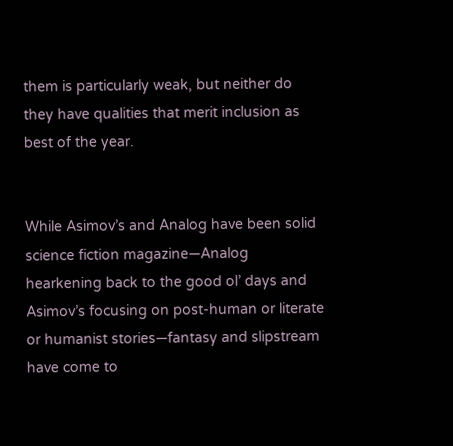them is particularly weak, but neither do they have qualities that merit inclusion as best of the year.


While Asimov’s and Analog have been solid science fiction magazine—Analog hearkening back to the good ol’ days and Asimov’s focusing on post-human or literate or humanist stories—fantasy and slipstream have come to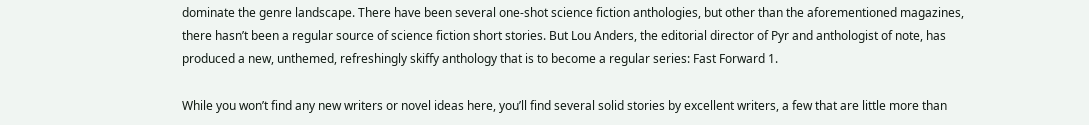dominate the genre landscape. There have been several one-shot science fiction anthologies, but other than the aforementioned magazines, there hasn’t been a regular source of science fiction short stories. But Lou Anders, the editorial director of Pyr and anthologist of note, has produced a new, unthemed, refreshingly skiffy anthology that is to become a regular series: Fast Forward 1.

While you won’t find any new writers or novel ideas here, you’ll find several solid stories by excellent writers, a few that are little more than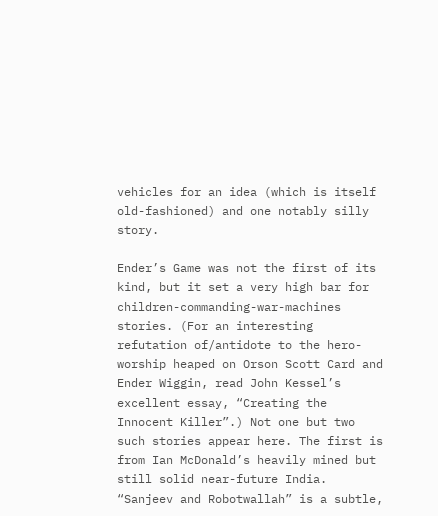vehicles for an idea (which is itself old-fashioned) and one notably silly story.

Ender’s Game was not the first of its kind, but it set a very high bar for children-commanding-war-machines stories. (For an interesting refutation of/antidote to the hero-worship heaped on Orson Scott Card and Ender Wiggin, read John Kessel’s excellent essay, “Creating the Innocent Killer”.) Not one but two such stories appear here. The first is from Ian McDonald’s heavily mined but still solid near-future India. “Sanjeev and Robotwallah” is a subtle,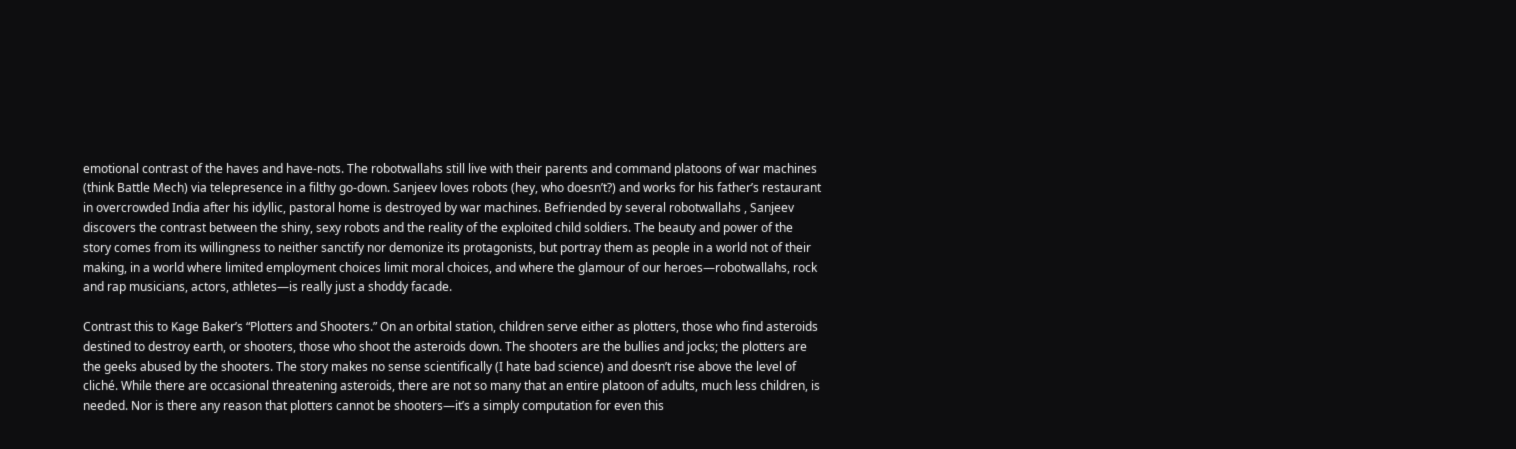emotional contrast of the haves and have-nots. The robotwallahs still live with their parents and command platoons of war machines (think Battle Mech) via telepresence in a filthy go-down. Sanjeev loves robots (hey, who doesn’t?) and works for his father’s restaurant in overcrowded India after his idyllic, pastoral home is destroyed by war machines. Befriended by several robotwallahs , Sanjeev discovers the contrast between the shiny, sexy robots and the reality of the exploited child soldiers. The beauty and power of the story comes from its willingness to neither sanctify nor demonize its protagonists, but portray them as people in a world not of their making, in a world where limited employment choices limit moral choices, and where the glamour of our heroes—robotwallahs, rock and rap musicians, actors, athletes—is really just a shoddy facade.

Contrast this to Kage Baker’s “Plotters and Shooters.” On an orbital station, children serve either as plotters, those who find asteroids destined to destroy earth, or shooters, those who shoot the asteroids down. The shooters are the bullies and jocks; the plotters are the geeks abused by the shooters. The story makes no sense scientifically (I hate bad science) and doesn’t rise above the level of cliché. While there are occasional threatening asteroids, there are not so many that an entire platoon of adults, much less children, is needed. Nor is there any reason that plotters cannot be shooters—it’s a simply computation for even this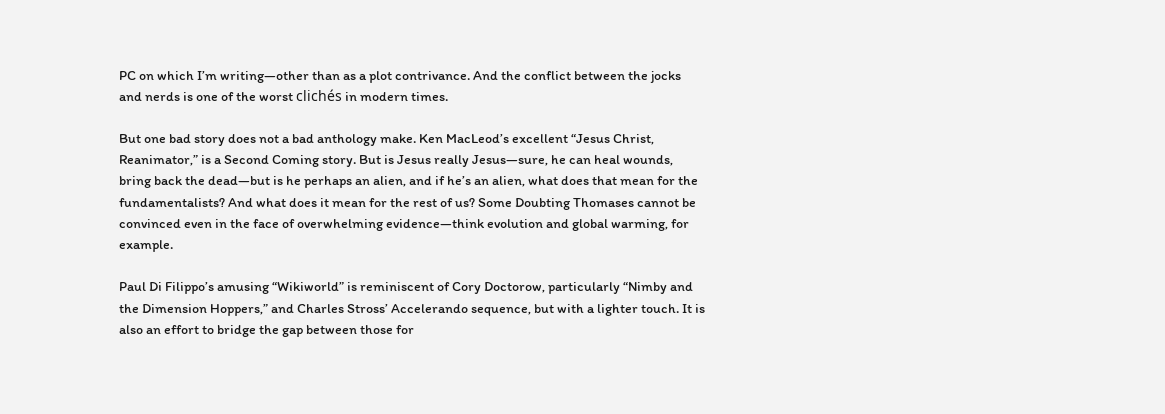PC on which I’m writing—other than as a plot contrivance. And the conflict between the jocks and nerds is one of the worst clichés in modern times.

But one bad story does not a bad anthology make. Ken MacLeod’s excellent “Jesus Christ, Reanimator,” is a Second Coming story. But is Jesus really Jesus—sure, he can heal wounds, bring back the dead—but is he perhaps an alien, and if he’s an alien, what does that mean for the fundamentalists? And what does it mean for the rest of us? Some Doubting Thomases cannot be convinced even in the face of overwhelming evidence—think evolution and global warming, for example.

Paul Di Filippo’s amusing “Wikiworld” is reminiscent of Cory Doctorow, particularly “Nimby and the Dimension Hoppers,” and Charles Stross’ Accelerando sequence, but with a lighter touch. It is also an effort to bridge the gap between those for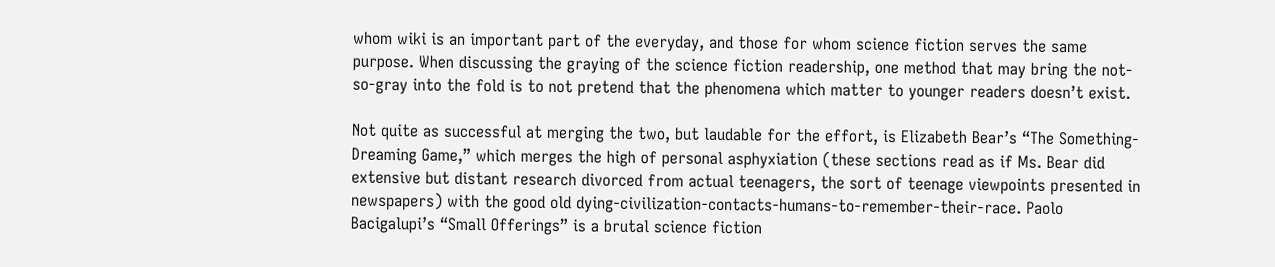whom wiki is an important part of the everyday, and those for whom science fiction serves the same purpose. When discussing the graying of the science fiction readership, one method that may bring the not-so-gray into the fold is to not pretend that the phenomena which matter to younger readers doesn’t exist.

Not quite as successful at merging the two, but laudable for the effort, is Elizabeth Bear’s “The Something-Dreaming Game,” which merges the high of personal asphyxiation (these sections read as if Ms. Bear did extensive but distant research divorced from actual teenagers, the sort of teenage viewpoints presented in newspapers) with the good old dying-civilization-contacts-humans-to-remember-their-race. Paolo Bacigalupi’s “Small Offerings” is a brutal science fiction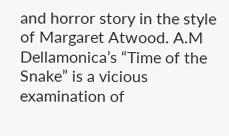and horror story in the style of Margaret Atwood. A.M Dellamonica’s “Time of the Snake” is a vicious examination of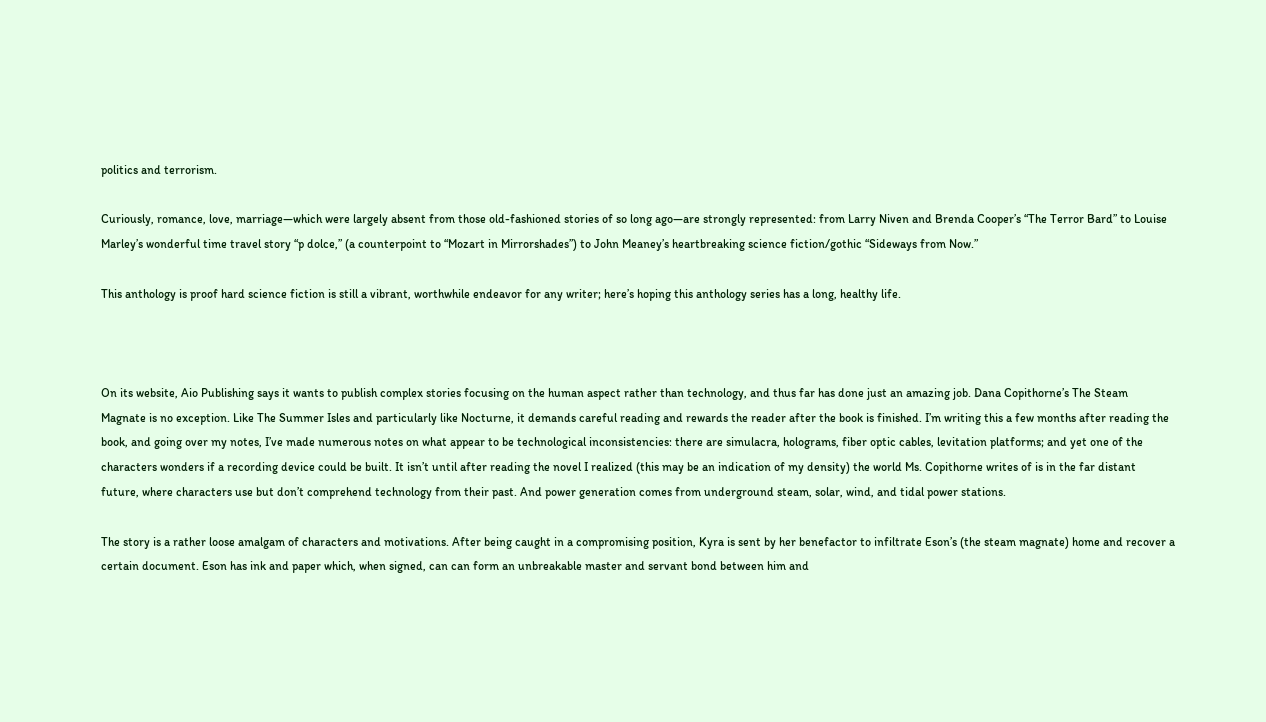politics and terrorism.

Curiously, romance, love, marriage—which were largely absent from those old-fashioned stories of so long ago—are strongly represented: from Larry Niven and Brenda Cooper’s “The Terror Bard” to Louise Marley’s wonderful time travel story “p dolce,” (a counterpoint to “Mozart in Mirrorshades”) to John Meaney’s heartbreaking science fiction/gothic “Sideways from Now.”

This anthology is proof hard science fiction is still a vibrant, worthwhile endeavor for any writer; here’s hoping this anthology series has a long, healthy life.



On its website, Aio Publishing says it wants to publish complex stories focusing on the human aspect rather than technology, and thus far has done just an amazing job. Dana Copithorne’s The Steam Magnate is no exception. Like The Summer Isles and particularly like Nocturne, it demands careful reading and rewards the reader after the book is finished. I’m writing this a few months after reading the book, and going over my notes, I’ve made numerous notes on what appear to be technological inconsistencies: there are simulacra, holograms, fiber optic cables, levitation platforms; and yet one of the characters wonders if a recording device could be built. It isn’t until after reading the novel I realized (this may be an indication of my density) the world Ms. Copithorne writes of is in the far distant future, where characters use but don’t comprehend technology from their past. And power generation comes from underground steam, solar, wind, and tidal power stations.

The story is a rather loose amalgam of characters and motivations. After being caught in a compromising position, Kyra is sent by her benefactor to infiltrate Eson’s (the steam magnate) home and recover a certain document. Eson has ink and paper which, when signed, can can form an unbreakable master and servant bond between him and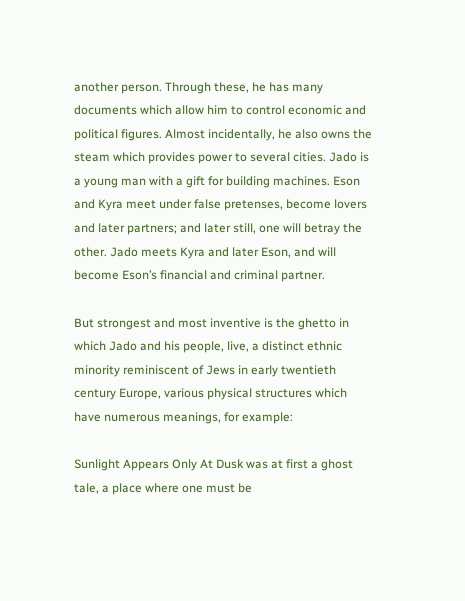another person. Through these, he has many documents which allow him to control economic and political figures. Almost incidentally, he also owns the steam which provides power to several cities. Jado is a young man with a gift for building machines. Eson and Kyra meet under false pretenses, become lovers and later partners; and later still, one will betray the other. Jado meets Kyra and later Eson, and will become Eson’s financial and criminal partner.

But strongest and most inventive is the ghetto in which Jado and his people, live, a distinct ethnic minority reminiscent of Jews in early twentieth century Europe, various physical structures which have numerous meanings, for example:

Sunlight Appears Only At Dusk was at first a ghost tale, a place where one must be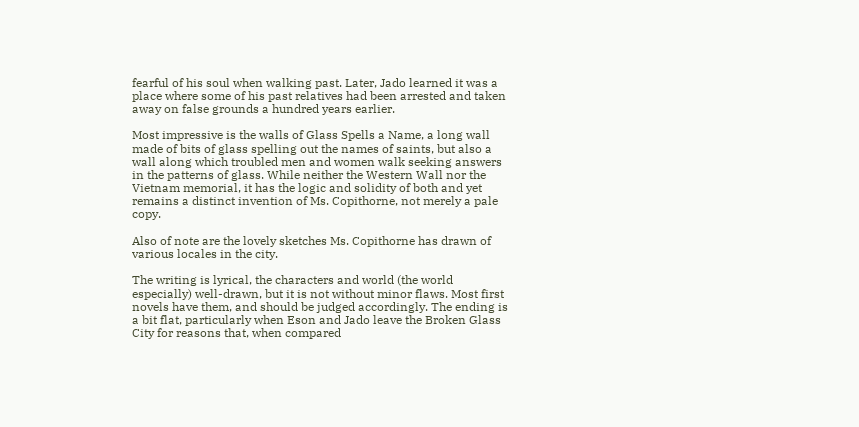fearful of his soul when walking past. Later, Jado learned it was a place where some of his past relatives had been arrested and taken away on false grounds a hundred years earlier.

Most impressive is the walls of Glass Spells a Name, a long wall made of bits of glass spelling out the names of saints, but also a wall along which troubled men and women walk seeking answers in the patterns of glass. While neither the Western Wall nor the Vietnam memorial, it has the logic and solidity of both and yet remains a distinct invention of Ms. Copithorne, not merely a pale copy.

Also of note are the lovely sketches Ms. Copithorne has drawn of various locales in the city.

The writing is lyrical, the characters and world (the world especially) well-drawn, but it is not without minor flaws. Most first novels have them, and should be judged accordingly. The ending is a bit flat, particularly when Eson and Jado leave the Broken Glass City for reasons that, when compared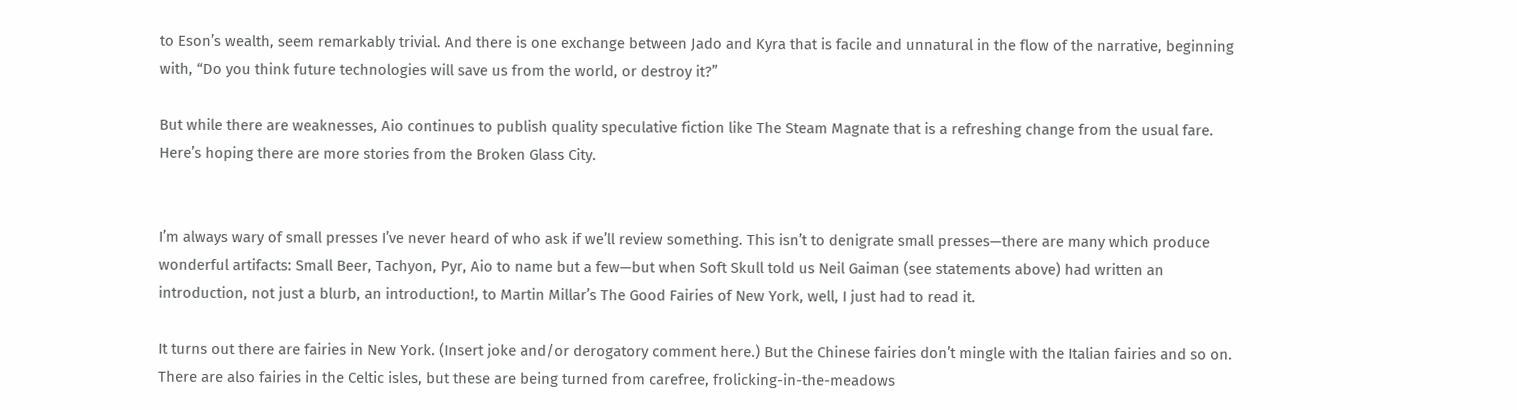to Eson’s wealth, seem remarkably trivial. And there is one exchange between Jado and Kyra that is facile and unnatural in the flow of the narrative, beginning with, “Do you think future technologies will save us from the world, or destroy it?”

But while there are weaknesses, Aio continues to publish quality speculative fiction like The Steam Magnate that is a refreshing change from the usual fare. Here’s hoping there are more stories from the Broken Glass City.


I’m always wary of small presses I’ve never heard of who ask if we’ll review something. This isn’t to denigrate small presses—there are many which produce wonderful artifacts: Small Beer, Tachyon, Pyr, Aio to name but a few—but when Soft Skull told us Neil Gaiman (see statements above) had written an introduction, not just a blurb, an introduction!, to Martin Millar’s The Good Fairies of New York, well, I just had to read it.

It turns out there are fairies in New York. (Insert joke and/or derogatory comment here.) But the Chinese fairies don’t mingle with the Italian fairies and so on. There are also fairies in the Celtic isles, but these are being turned from carefree, frolicking-in-the-meadows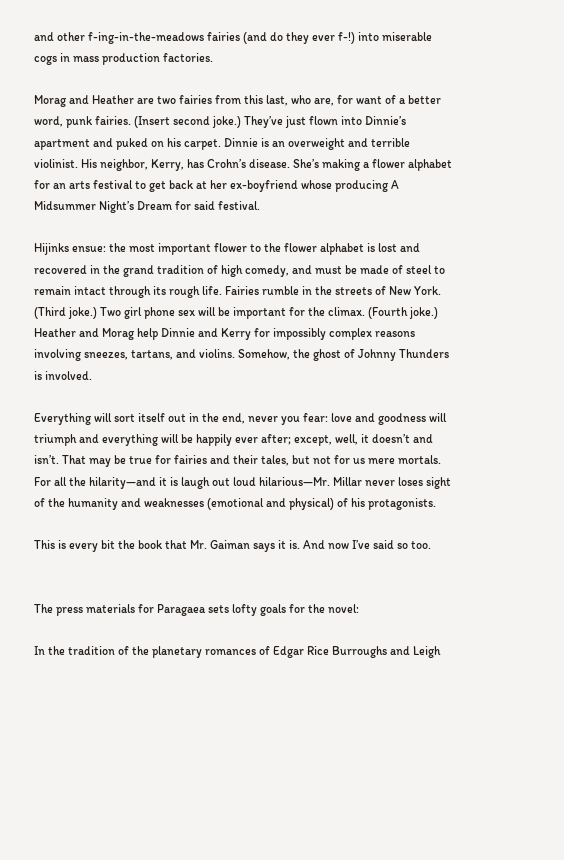and other f-ing-in-the-meadows fairies (and do they ever f-!) into miserable cogs in mass production factories.

Morag and Heather are two fairies from this last, who are, for want of a better word, punk fairies. (Insert second joke.) They’ve just flown into Dinnie’s apartment and puked on his carpet. Dinnie is an overweight and terrible violinist. His neighbor, Kerry, has Crohn’s disease. She’s making a flower alphabet for an arts festival to get back at her ex-boyfriend whose producing A Midsummer Night’s Dream for said festival.

Hijinks ensue: the most important flower to the flower alphabet is lost and recovered in the grand tradition of high comedy, and must be made of steel to remain intact through its rough life. Fairies rumble in the streets of New York. (Third joke.) Two girl phone sex will be important for the climax. (Fourth joke.) Heather and Morag help Dinnie and Kerry for impossibly complex reasons involving sneezes, tartans, and violins. Somehow, the ghost of Johnny Thunders is involved.

Everything will sort itself out in the end, never you fear: love and goodness will triumph and everything will be happily ever after; except, well, it doesn’t and isn’t. That may be true for fairies and their tales, but not for us mere mortals. For all the hilarity—and it is laugh out loud hilarious—Mr. Millar never loses sight of the humanity and weaknesses (emotional and physical) of his protagonists.

This is every bit the book that Mr. Gaiman says it is. And now I’ve said so too.


The press materials for Paragaea sets lofty goals for the novel:

In the tradition of the planetary romances of Edgar Rice Burroughs and Leigh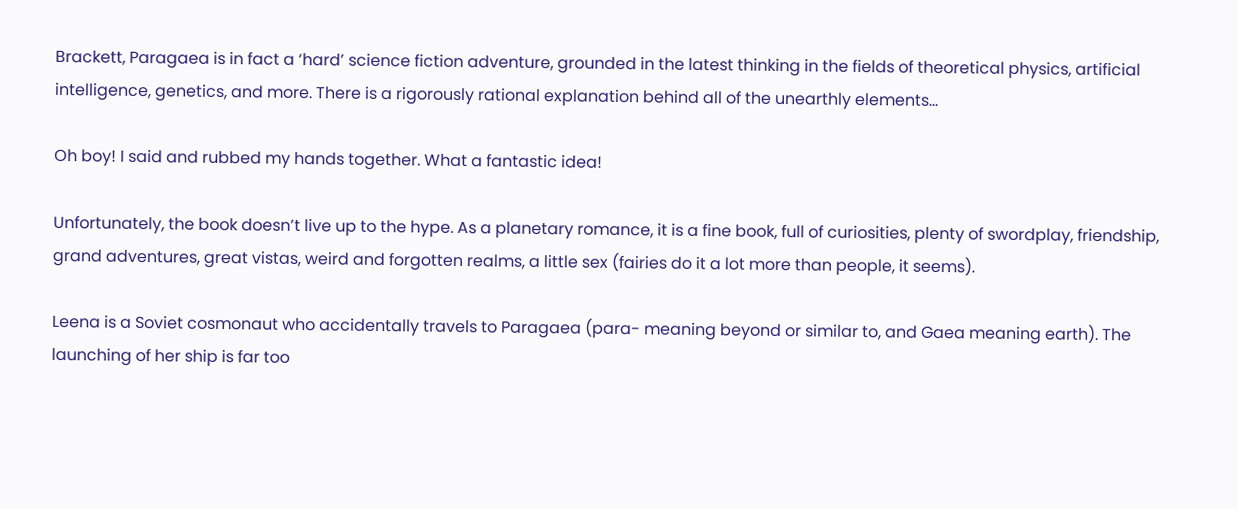Brackett, Paragaea is in fact a ‘hard’ science fiction adventure, grounded in the latest thinking in the fields of theoretical physics, artificial intelligence, genetics, and more. There is a rigorously rational explanation behind all of the unearthly elements…

Oh boy! I said and rubbed my hands together. What a fantastic idea!

Unfortunately, the book doesn’t live up to the hype. As a planetary romance, it is a fine book, full of curiosities, plenty of swordplay, friendship, grand adventures, great vistas, weird and forgotten realms, a little sex (fairies do it a lot more than people, it seems).

Leena is a Soviet cosmonaut who accidentally travels to Paragaea (para- meaning beyond or similar to, and Gaea meaning earth). The launching of her ship is far too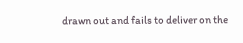drawn out and fails to deliver on the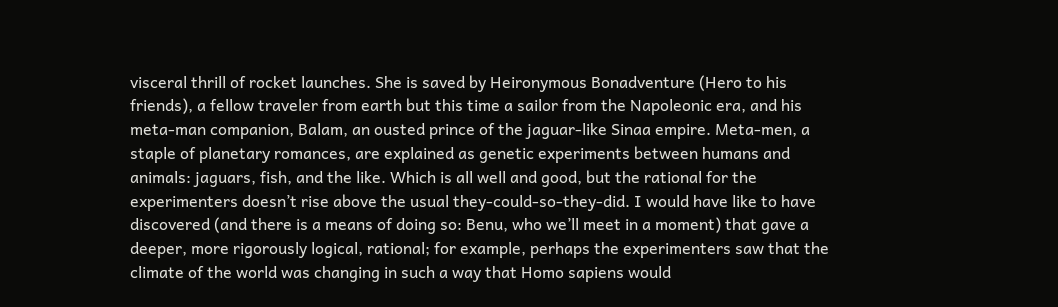visceral thrill of rocket launches. She is saved by Heironymous Bonadventure (Hero to his friends), a fellow traveler from earth but this time a sailor from the Napoleonic era, and his meta-man companion, Balam, an ousted prince of the jaguar-like Sinaa empire. Meta-men, a staple of planetary romances, are explained as genetic experiments between humans and animals: jaguars, fish, and the like. Which is all well and good, but the rational for the experimenters doesn’t rise above the usual they-could-so-they-did. I would have like to have discovered (and there is a means of doing so: Benu, who we’ll meet in a moment) that gave a deeper, more rigorously logical, rational; for example, perhaps the experimenters saw that the climate of the world was changing in such a way that Homo sapiens would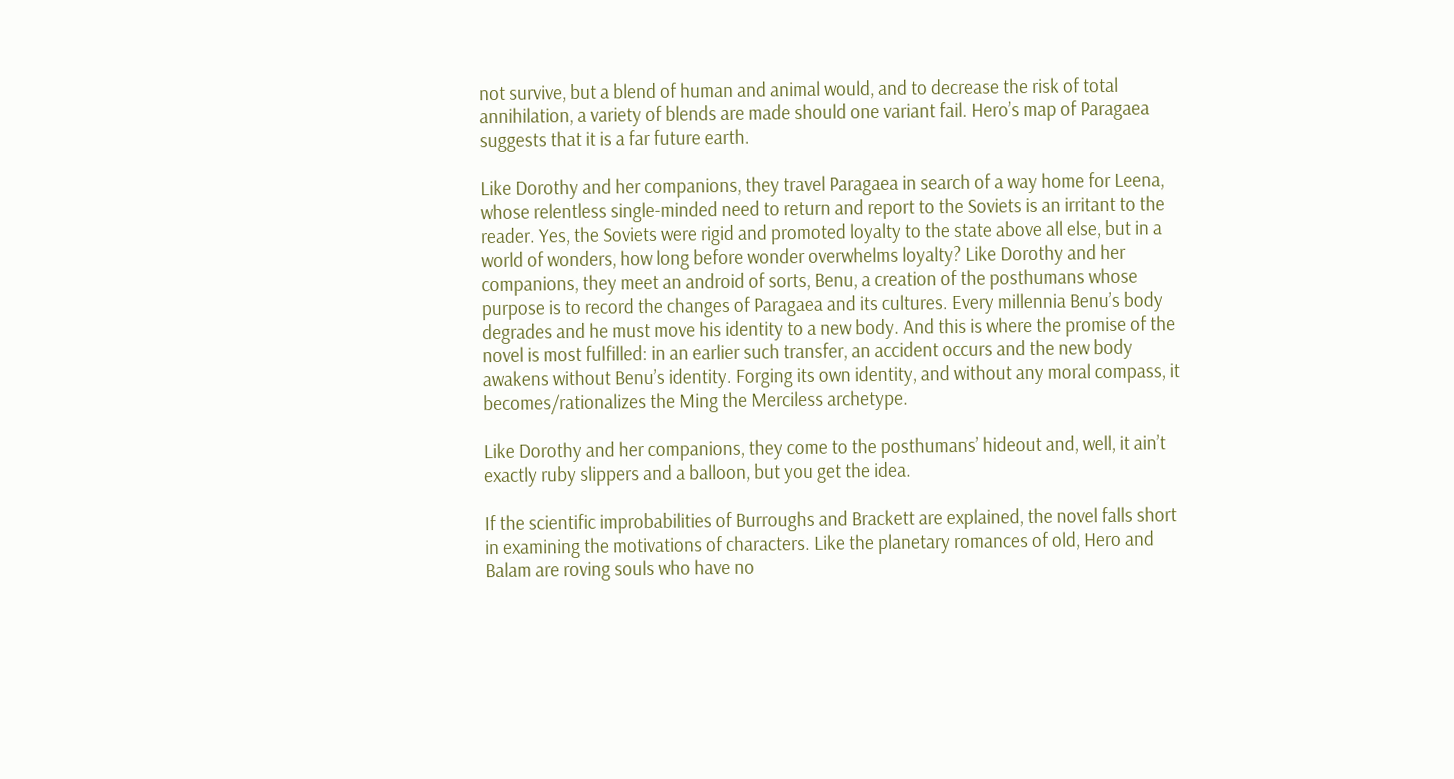not survive, but a blend of human and animal would, and to decrease the risk of total annihilation, a variety of blends are made should one variant fail. Hero’s map of Paragaea suggests that it is a far future earth.

Like Dorothy and her companions, they travel Paragaea in search of a way home for Leena, whose relentless single-minded need to return and report to the Soviets is an irritant to the reader. Yes, the Soviets were rigid and promoted loyalty to the state above all else, but in a world of wonders, how long before wonder overwhelms loyalty? Like Dorothy and her companions, they meet an android of sorts, Benu, a creation of the posthumans whose purpose is to record the changes of Paragaea and its cultures. Every millennia Benu’s body degrades and he must move his identity to a new body. And this is where the promise of the novel is most fulfilled: in an earlier such transfer, an accident occurs and the new body awakens without Benu’s identity. Forging its own identity, and without any moral compass, it becomes/rationalizes the Ming the Merciless archetype.

Like Dorothy and her companions, they come to the posthumans’ hideout and, well, it ain’t exactly ruby slippers and a balloon, but you get the idea.

If the scientific improbabilities of Burroughs and Brackett are explained, the novel falls short in examining the motivations of characters. Like the planetary romances of old, Hero and Balam are roving souls who have no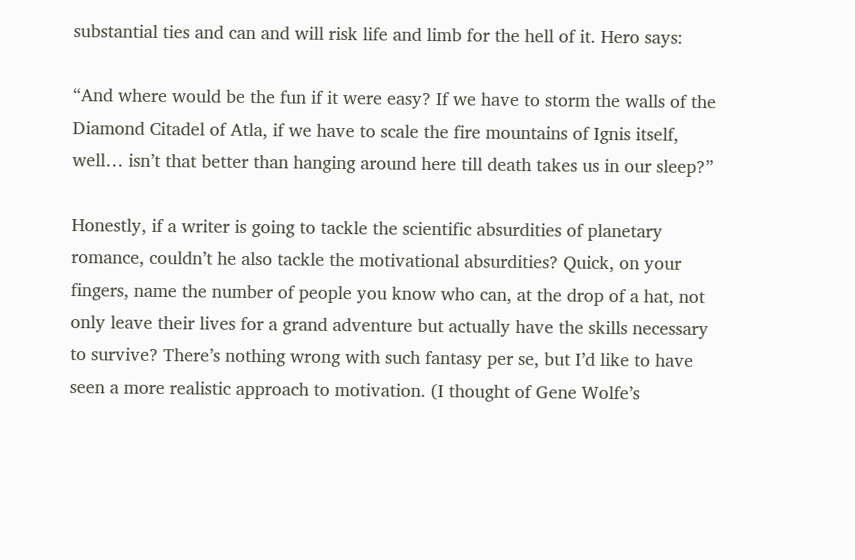substantial ties and can and will risk life and limb for the hell of it. Hero says:

“And where would be the fun if it were easy? If we have to storm the walls of the Diamond Citadel of Atla, if we have to scale the fire mountains of Ignis itself, well… isn’t that better than hanging around here till death takes us in our sleep?”

Honestly, if a writer is going to tackle the scientific absurdities of planetary romance, couldn’t he also tackle the motivational absurdities? Quick, on your fingers, name the number of people you know who can, at the drop of a hat, not only leave their lives for a grand adventure but actually have the skills necessary to survive? There’s nothing wrong with such fantasy per se, but I’d like to have seen a more realistic approach to motivation. (I thought of Gene Wolfe’s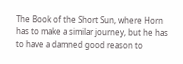The Book of the Short Sun, where Horn has to make a similar journey, but he has to have a damned good reason to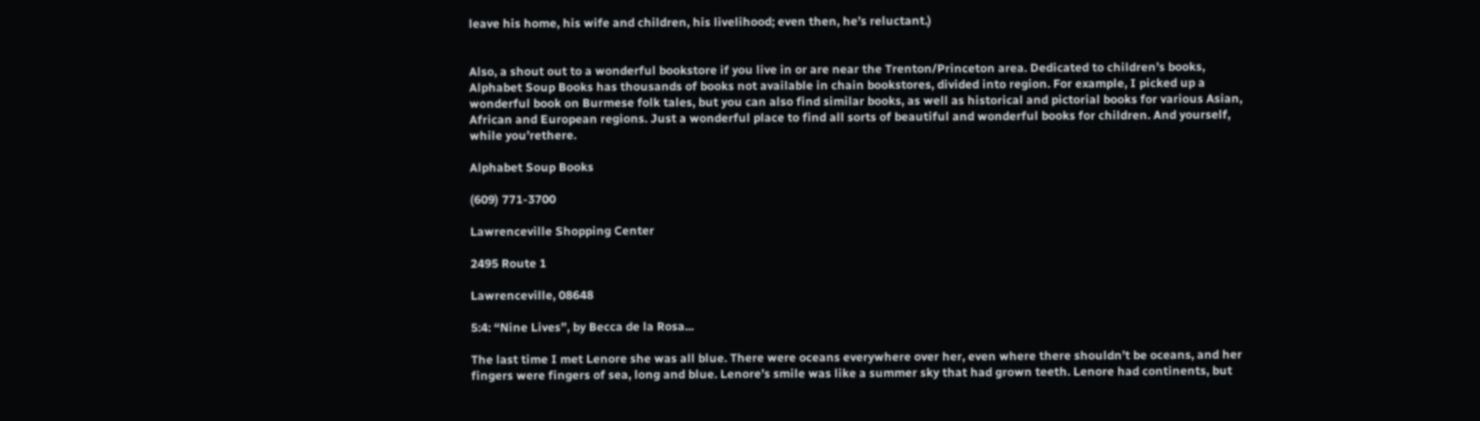leave his home, his wife and children, his livelihood; even then, he’s reluctant.)


Also, a shout out to a wonderful bookstore if you live in or are near the Trenton/Princeton area. Dedicated to children’s books, Alphabet Soup Books has thousands of books not available in chain bookstores, divided into region. For example, I picked up a wonderful book on Burmese folk tales, but you can also find similar books, as well as historical and pictorial books for various Asian, African and European regions. Just a wonderful place to find all sorts of beautiful and wonderful books for children. And yourself, while you’rethere.

Alphabet Soup Books

(609) 771-3700

Lawrenceville Shopping Center

2495 Route 1

Lawrenceville, 08648

5:4: “Nine Lives”, by Becca de la Rosa...

The last time I met Lenore she was all blue. There were oceans everywhere over her, even where there shouldn’t be oceans, and her fingers were fingers of sea, long and blue. Lenore’s smile was like a summer sky that had grown teeth. Lenore had continents, but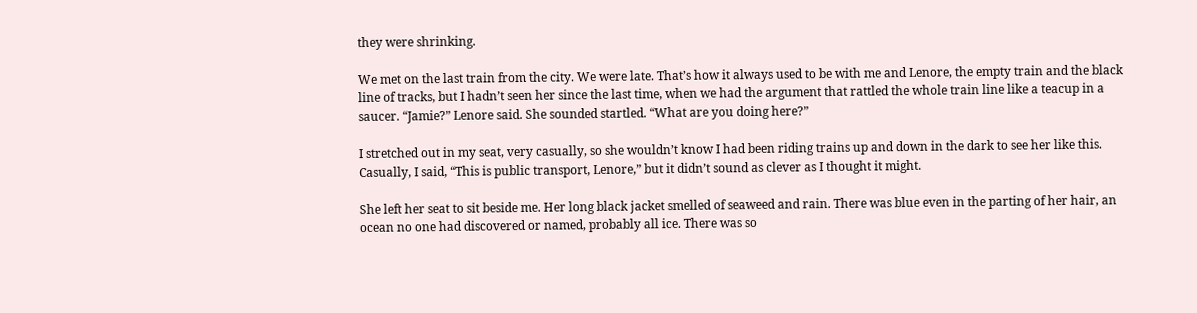they were shrinking.

We met on the last train from the city. We were late. That’s how it always used to be with me and Lenore, the empty train and the black line of tracks, but I hadn’t seen her since the last time, when we had the argument that rattled the whole train line like a teacup in a saucer. “Jamie?” Lenore said. She sounded startled. “What are you doing here?”

I stretched out in my seat, very casually, so she wouldn’t know I had been riding trains up and down in the dark to see her like this. Casually, I said, “This is public transport, Lenore,” but it didn’t sound as clever as I thought it might.

She left her seat to sit beside me. Her long black jacket smelled of seaweed and rain. There was blue even in the parting of her hair, an ocean no one had discovered or named, probably all ice. There was so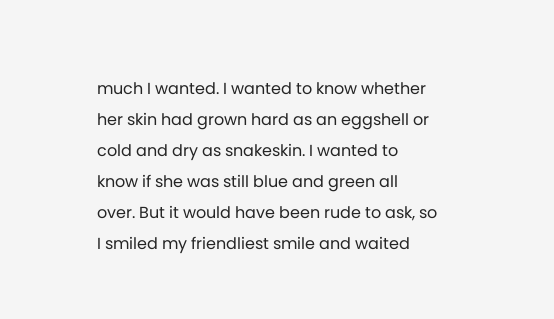much I wanted. I wanted to know whether her skin had grown hard as an eggshell or cold and dry as snakeskin. I wanted to know if she was still blue and green all over. But it would have been rude to ask, so I smiled my friendliest smile and waited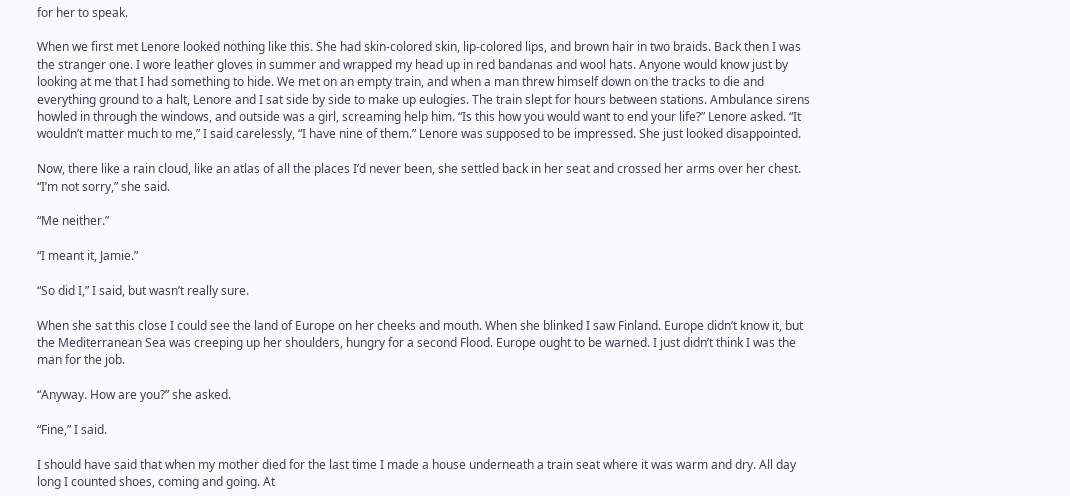for her to speak.

When we first met Lenore looked nothing like this. She had skin-colored skin, lip-colored lips, and brown hair in two braids. Back then I was the stranger one. I wore leather gloves in summer and wrapped my head up in red bandanas and wool hats. Anyone would know just by looking at me that I had something to hide. We met on an empty train, and when a man threw himself down on the tracks to die and everything ground to a halt, Lenore and I sat side by side to make up eulogies. The train slept for hours between stations. Ambulance sirens howled in through the windows, and outside was a girl, screaming help him. “Is this how you would want to end your life?” Lenore asked. “It wouldn’t matter much to me,” I said carelessly, “I have nine of them.” Lenore was supposed to be impressed. She just looked disappointed.

Now, there like a rain cloud, like an atlas of all the places I’d never been, she settled back in her seat and crossed her arms over her chest. “I’m not sorry,” she said.

“Me neither.”

“I meant it, Jamie.”

“So did I,” I said, but wasn’t really sure.

When she sat this close I could see the land of Europe on her cheeks and mouth. When she blinked I saw Finland. Europe didn’t know it, but the Mediterranean Sea was creeping up her shoulders, hungry for a second Flood. Europe ought to be warned. I just didn’t think I was the man for the job.

“Anyway. How are you?” she asked.

“Fine,” I said.

I should have said that when my mother died for the last time I made a house underneath a train seat where it was warm and dry. All day long I counted shoes, coming and going. At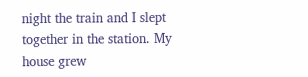night the train and I slept together in the station. My house grew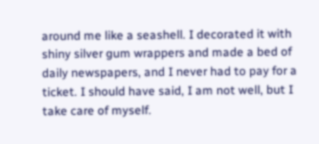around me like a seashell. I decorated it with shiny silver gum wrappers and made a bed of daily newspapers, and I never had to pay for a ticket. I should have said, I am not well, but I take care of myself.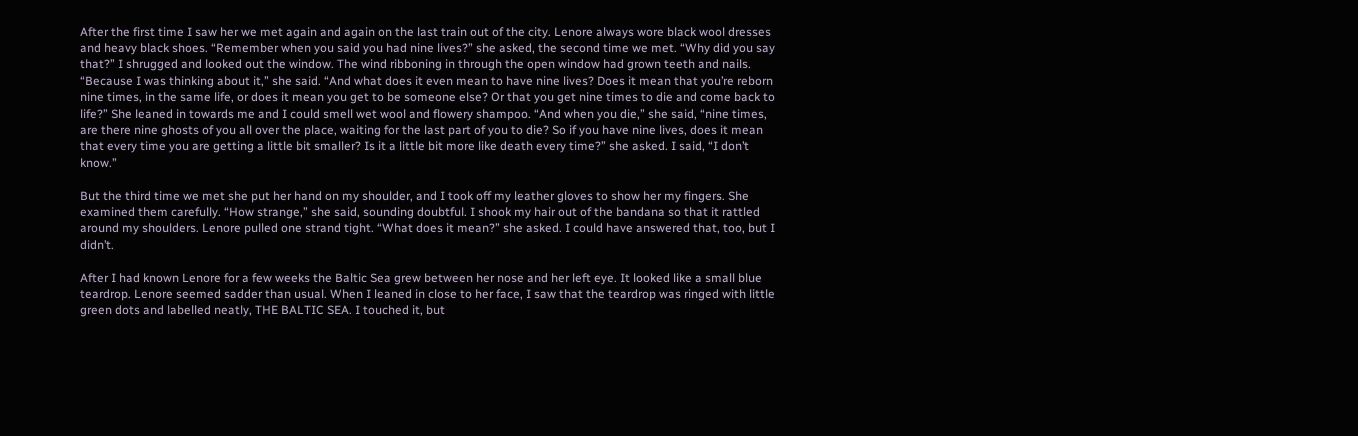After the first time I saw her we met again and again on the last train out of the city. Lenore always wore black wool dresses and heavy black shoes. “Remember when you said you had nine lives?” she asked, the second time we met. “Why did you say that?” I shrugged and looked out the window. The wind ribboning in through the open window had grown teeth and nails. “Because I was thinking about it,” she said. “And what does it even mean to have nine lives? Does it mean that you’re reborn nine times, in the same life, or does it mean you get to be someone else? Or that you get nine times to die and come back to life?” She leaned in towards me and I could smell wet wool and flowery shampoo. “And when you die,” she said, “nine times, are there nine ghosts of you all over the place, waiting for the last part of you to die? So if you have nine lives, does it mean that every time you are getting a little bit smaller? Is it a little bit more like death every time?” she asked. I said, “I don’t know.”

But the third time we met she put her hand on my shoulder, and I took off my leather gloves to show her my fingers. She examined them carefully. “How strange,” she said, sounding doubtful. I shook my hair out of the bandana so that it rattled around my shoulders. Lenore pulled one strand tight. “What does it mean?” she asked. I could have answered that, too, but I didn’t.

After I had known Lenore for a few weeks the Baltic Sea grew between her nose and her left eye. It looked like a small blue teardrop. Lenore seemed sadder than usual. When I leaned in close to her face, I saw that the teardrop was ringed with little green dots and labelled neatly, THE BALTIC SEA. I touched it, but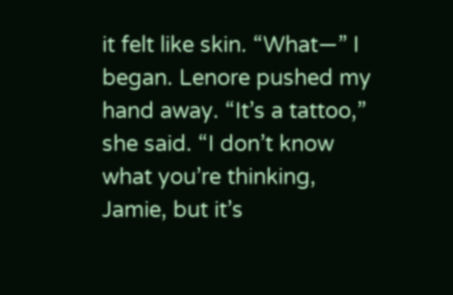it felt like skin. “What—” I began. Lenore pushed my hand away. “It’s a tattoo,” she said. “I don’t know what you’re thinking, Jamie, but it’s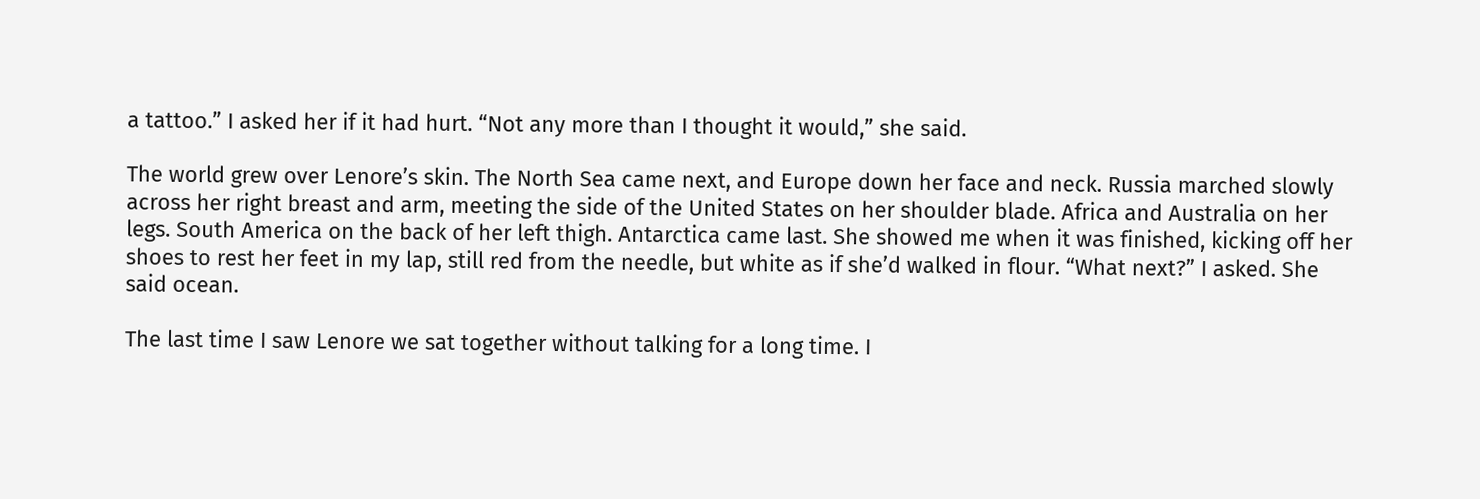a tattoo.” I asked her if it had hurt. “Not any more than I thought it would,” she said.

The world grew over Lenore’s skin. The North Sea came next, and Europe down her face and neck. Russia marched slowly across her right breast and arm, meeting the side of the United States on her shoulder blade. Africa and Australia on her legs. South America on the back of her left thigh. Antarctica came last. She showed me when it was finished, kicking off her shoes to rest her feet in my lap, still red from the needle, but white as if she’d walked in flour. “What next?” I asked. She said ocean.

The last time I saw Lenore we sat together without talking for a long time. I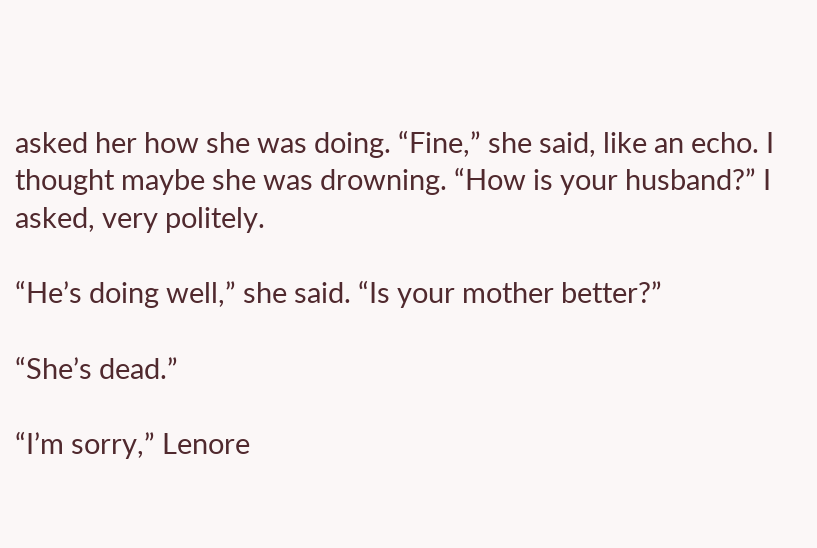asked her how she was doing. “Fine,” she said, like an echo. I thought maybe she was drowning. “How is your husband?” I asked, very politely.

“He’s doing well,” she said. “Is your mother better?”

“She’s dead.”

“I’m sorry,” Lenore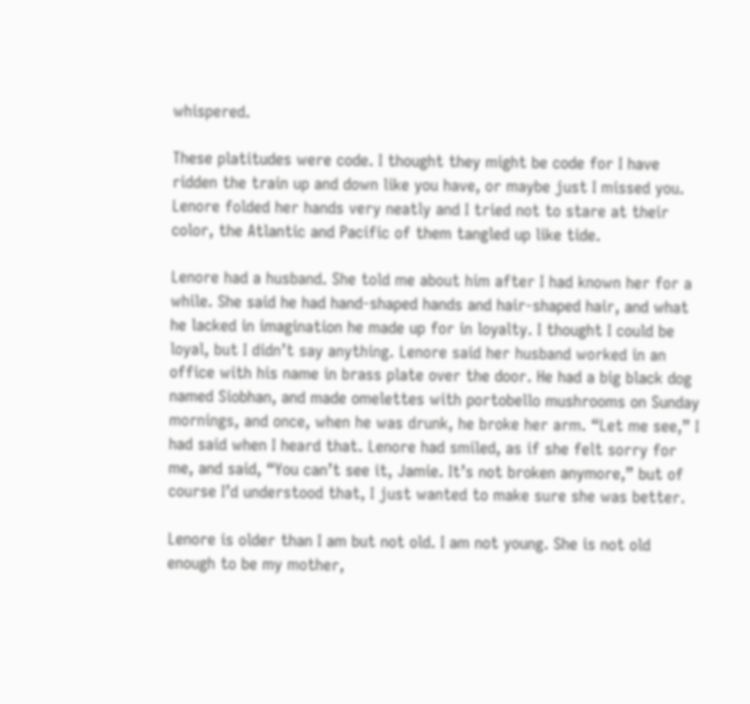whispered.

These platitudes were code. I thought they might be code for I have ridden the train up and down like you have, or maybe just I missed you. Lenore folded her hands very neatly and I tried not to stare at their color, the Atlantic and Pacific of them tangled up like tide.

Lenore had a husband. She told me about him after I had known her for a while. She said he had hand-shaped hands and hair-shaped hair, and what he lacked in imagination he made up for in loyalty. I thought I could be loyal, but I didn’t say anything. Lenore said her husband worked in an office with his name in brass plate over the door. He had a big black dog named Siobhan, and made omelettes with portobello mushrooms on Sunday mornings, and once, when he was drunk, he broke her arm. “Let me see,” I had said when I heard that. Lenore had smiled, as if she felt sorry for me, and said, “You can’t see it, Jamie. It’s not broken anymore,” but of course I’d understood that, I just wanted to make sure she was better.

Lenore is older than I am but not old. I am not young. She is not old enough to be my mother,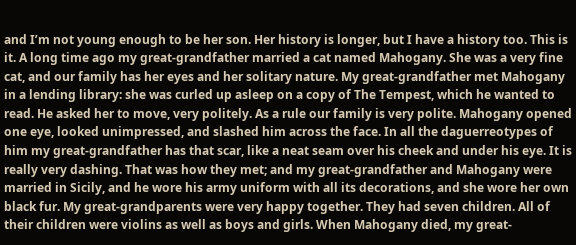and I’m not young enough to be her son. Her history is longer, but I have a history too. This is it. A long time ago my great-grandfather married a cat named Mahogany. She was a very fine cat, and our family has her eyes and her solitary nature. My great-grandfather met Mahogany in a lending library: she was curled up asleep on a copy of The Tempest, which he wanted to read. He asked her to move, very politely. As a rule our family is very polite. Mahogany opened one eye, looked unimpressed, and slashed him across the face. In all the daguerreotypes of him my great-grandfather has that scar, like a neat seam over his cheek and under his eye. It is really very dashing. That was how they met; and my great-grandfather and Mahogany were married in Sicily, and he wore his army uniform with all its decorations, and she wore her own black fur. My great-grandparents were very happy together. They had seven children. All of their children were violins as well as boys and girls. When Mahogany died, my great-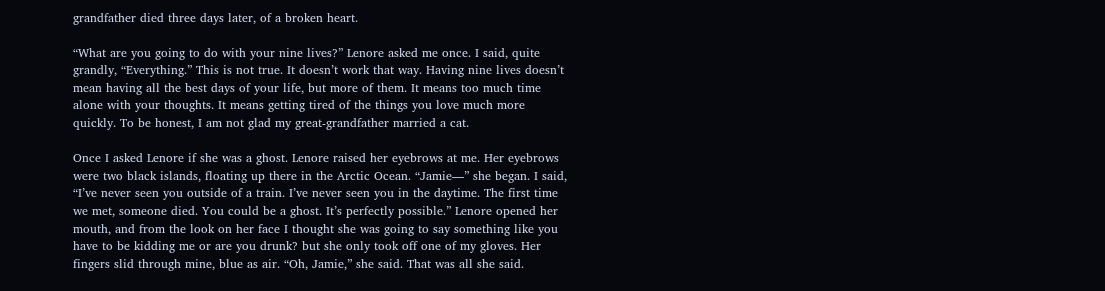grandfather died three days later, of a broken heart.

“What are you going to do with your nine lives?” Lenore asked me once. I said, quite grandly, “Everything.” This is not true. It doesn’t work that way. Having nine lives doesn’t mean having all the best days of your life, but more of them. It means too much time alone with your thoughts. It means getting tired of the things you love much more quickly. To be honest, I am not glad my great-grandfather married a cat.

Once I asked Lenore if she was a ghost. Lenore raised her eyebrows at me. Her eyebrows were two black islands, floating up there in the Arctic Ocean. “Jamie—” she began. I said, “I’ve never seen you outside of a train. I’ve never seen you in the daytime. The first time we met, someone died. You could be a ghost. It’s perfectly possible.” Lenore opened her mouth, and from the look on her face I thought she was going to say something like you have to be kidding me or are you drunk? but she only took off one of my gloves. Her fingers slid through mine, blue as air. “Oh, Jamie,” she said. That was all she said.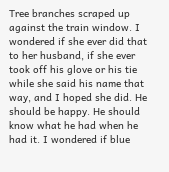Tree branches scraped up against the train window. I wondered if she ever did that to her husband, if she ever took off his glove or his tie while she said his name that way, and I hoped she did. He should be happy. He should know what he had when he had it. I wondered if blue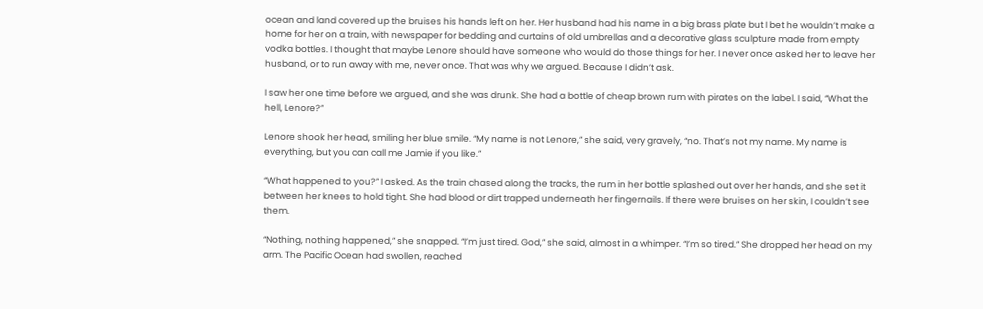ocean and land covered up the bruises his hands left on her. Her husband had his name in a big brass plate but I bet he wouldn’t make a home for her on a train, with newspaper for bedding and curtains of old umbrellas and a decorative glass sculpture made from empty vodka bottles. I thought that maybe Lenore should have someone who would do those things for her. I never once asked her to leave her husband, or to run away with me, never once. That was why we argued. Because I didn’t ask.

I saw her one time before we argued, and she was drunk. She had a bottle of cheap brown rum with pirates on the label. I said, “What the hell, Lenore?”

Lenore shook her head, smiling her blue smile. “My name is not Lenore,” she said, very gravely, “no. That’s not my name. My name is everything, but you can call me Jamie if you like.”

“What happened to you?” I asked. As the train chased along the tracks, the rum in her bottle splashed out over her hands, and she set it between her knees to hold tight. She had blood or dirt trapped underneath her fingernails. If there were bruises on her skin, I couldn’t see them.

“Nothing, nothing happened,” she snapped. “I’m just tired. God,” she said, almost in a whimper. “I’m so tired.” She dropped her head on my arm. The Pacific Ocean had swollen, reached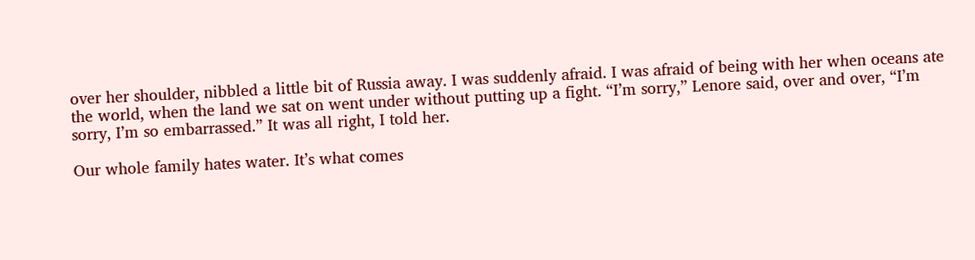over her shoulder, nibbled a little bit of Russia away. I was suddenly afraid. I was afraid of being with her when oceans ate the world, when the land we sat on went under without putting up a fight. “I’m sorry,” Lenore said, over and over, “I’m sorry, I’m so embarrassed.” It was all right, I told her.

Our whole family hates water. It’s what comes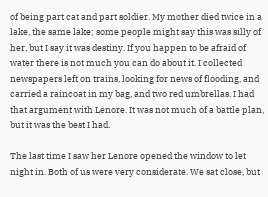of being part cat and part soldier. My mother died twice in a lake, the same lake; some people might say this was silly of her, but I say it was destiny. If you happen to be afraid of water there is not much you can do about it. I collected newspapers left on trains, looking for news of flooding, and carried a raincoat in my bag, and two red umbrellas. I had that argument with Lenore. It was not much of a battle plan, but it was the best I had.

The last time I saw her Lenore opened the window to let night in. Both of us were very considerate. We sat close, but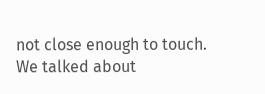not close enough to touch. We talked about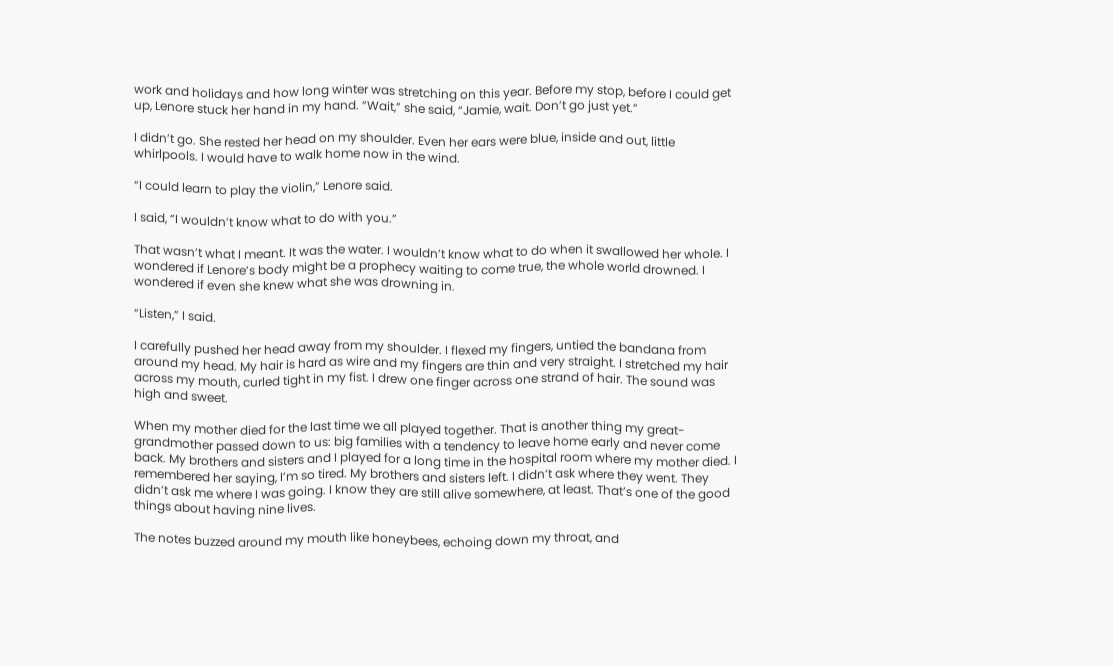work and holidays and how long winter was stretching on this year. Before my stop, before I could get up, Lenore stuck her hand in my hand. “Wait,” she said, “Jamie, wait. Don’t go just yet.”

I didn’t go. She rested her head on my shoulder. Even her ears were blue, inside and out, little whirlpools. I would have to walk home now in the wind.

“I could learn to play the violin,” Lenore said.

I said, “I wouldn’t know what to do with you.”

That wasn’t what I meant. It was the water. I wouldn’t know what to do when it swallowed her whole. I wondered if Lenore’s body might be a prophecy waiting to come true, the whole world drowned. I wondered if even she knew what she was drowning in.

“Listen,” I said.

I carefully pushed her head away from my shoulder. I flexed my fingers, untied the bandana from around my head. My hair is hard as wire and my fingers are thin and very straight. I stretched my hair across my mouth, curled tight in my fist. I drew one finger across one strand of hair. The sound was high and sweet.

When my mother died for the last time we all played together. That is another thing my great-grandmother passed down to us: big families with a tendency to leave home early and never come back. My brothers and sisters and I played for a long time in the hospital room where my mother died. I remembered her saying, I’m so tired. My brothers and sisters left. I didn’t ask where they went. They didn’t ask me where I was going. I know they are still alive somewhere, at least. That’s one of the good things about having nine lives.

The notes buzzed around my mouth like honeybees, echoing down my throat, and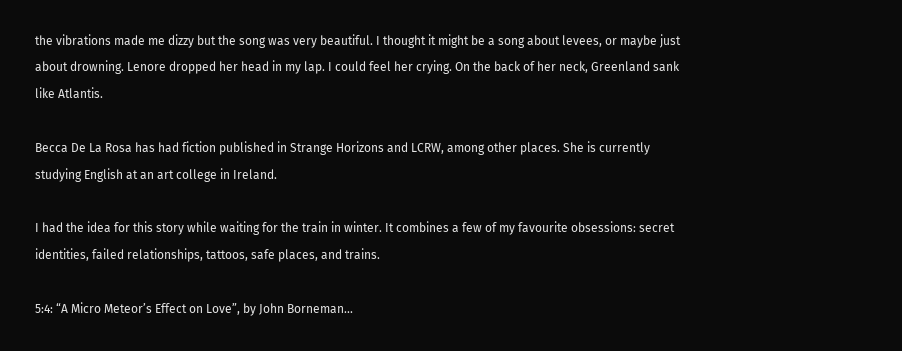the vibrations made me dizzy but the song was very beautiful. I thought it might be a song about levees, or maybe just about drowning. Lenore dropped her head in my lap. I could feel her crying. On the back of her neck, Greenland sank like Atlantis.

Becca De La Rosa has had fiction published in Strange Horizons and LCRW, among other places. She is currently studying English at an art college in Ireland.

I had the idea for this story while waiting for the train in winter. It combines a few of my favourite obsessions: secret identities, failed relationships, tattoos, safe places, and trains.

5:4: “A Micro Meteor’s Effect on Love”, by John Borneman...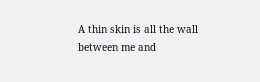A thin skin is all the wall
between me and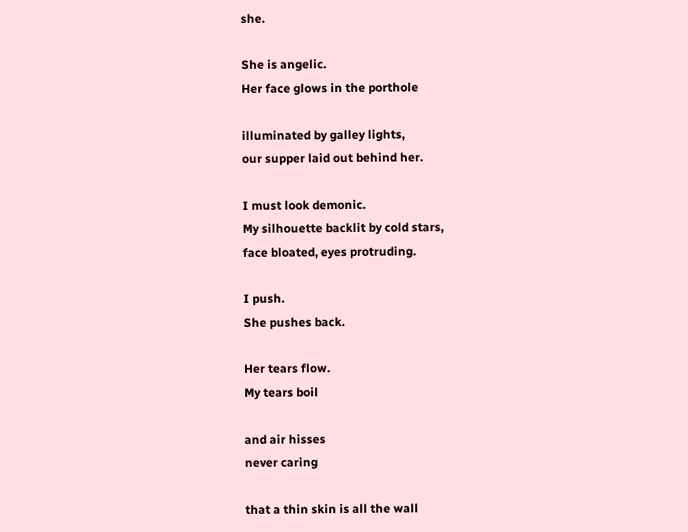she.

She is angelic.
Her face glows in the porthole

illuminated by galley lights,
our supper laid out behind her.

I must look demonic.
My silhouette backlit by cold stars,
face bloated, eyes protruding.

I push.
She pushes back.

Her tears flow.
My tears boil

and air hisses
never caring

that a thin skin is all the wall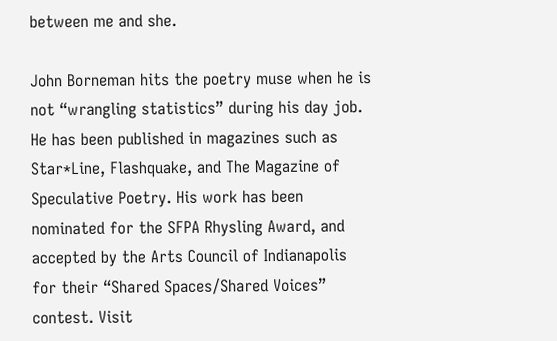between me and she.

John Borneman hits the poetry muse when he is not “wrangling statistics” during his day job. He has been published in magazines such as Star*Line, Flashquake, and The Magazine of Speculative Poetry. His work has been nominated for the SFPA Rhysling Award, and accepted by the Arts Council of Indianapolis for their “Shared Spaces/Shared Voices” contest. Visit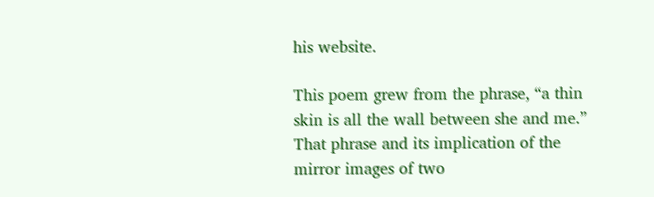his website.

This poem grew from the phrase, “a thin skin is all the wall between she and me.” That phrase and its implication of the mirror images of two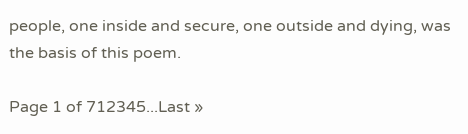people, one inside and secure, one outside and dying, was the basis of this poem.

Page 1 of 712345...Last »